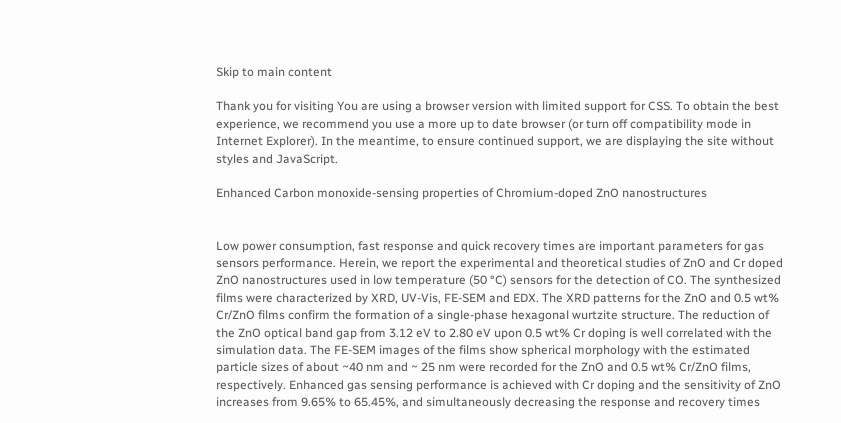Skip to main content

Thank you for visiting You are using a browser version with limited support for CSS. To obtain the best experience, we recommend you use a more up to date browser (or turn off compatibility mode in Internet Explorer). In the meantime, to ensure continued support, we are displaying the site without styles and JavaScript.

Enhanced Carbon monoxide-sensing properties of Chromium-doped ZnO nanostructures


Low power consumption, fast response and quick recovery times are important parameters for gas sensors performance. Herein, we report the experimental and theoretical studies of ZnO and Cr doped ZnO nanostructures used in low temperature (50 °C) sensors for the detection of CO. The synthesized films were characterized by XRD, UV-Vis, FE-SEM and EDX. The XRD patterns for the ZnO and 0.5 wt% Cr/ZnO films confirm the formation of a single-phase hexagonal wurtzite structure. The reduction of the ZnO optical band gap from 3.12 eV to 2.80 eV upon 0.5 wt% Cr doping is well correlated with the simulation data. The FE-SEM images of the films show spherical morphology with the estimated particle sizes of about ~40 nm and ~ 25 nm were recorded for the ZnO and 0.5 wt% Cr/ZnO films, respectively. Enhanced gas sensing performance is achieved with Cr doping and the sensitivity of ZnO increases from 9.65% to 65.45%, and simultaneously decreasing the response and recovery times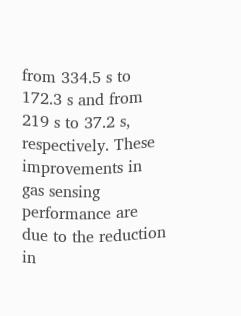from 334.5 s to 172.3 s and from 219 s to 37.2 s, respectively. These improvements in gas sensing performance are due to the reduction in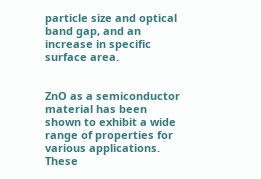particle size and optical band gap, and an increase in specific surface area.


ZnO as a semiconductor material has been shown to exhibit a wide range of properties for various applications. These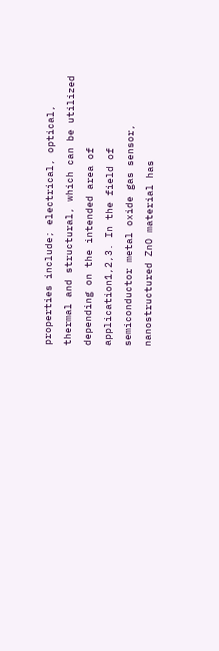properties include; electrical, optical, thermal and structural, which can be utilized depending on the intended area of application1,2,3. In the field of semiconductor metal oxide gas sensor, nanostructured ZnO material has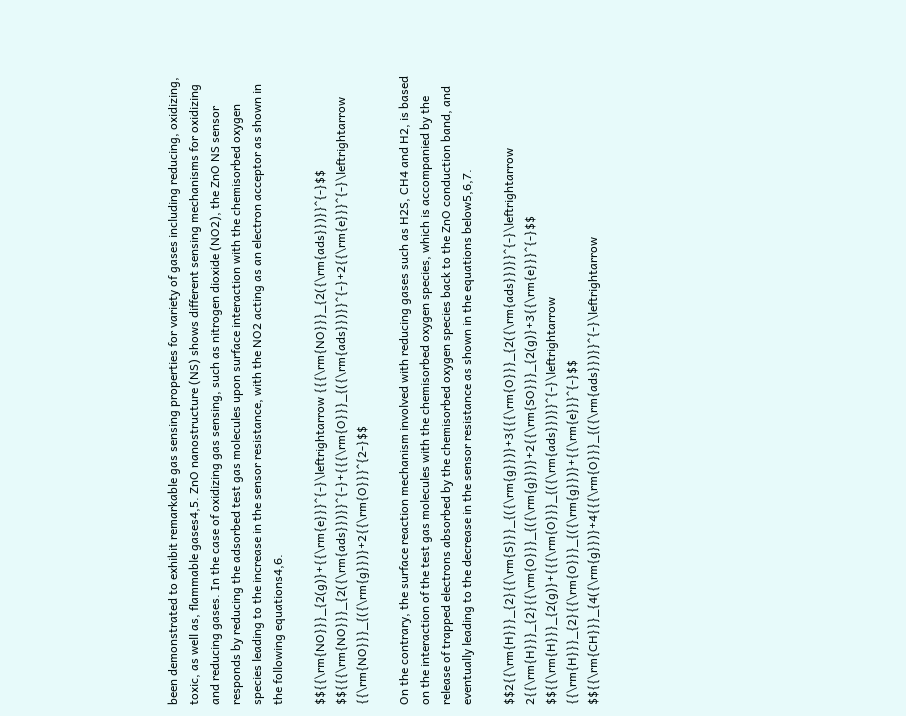been demonstrated to exhibit remarkable gas sensing properties for variety of gases including reducing, oxidizing, toxic, as well as, flammable gases4,5. ZnO nanostructure (NS) shows different sensing mechanisms for oxidizing and reducing gases. In the case of oxidizing gas sensing, such as nitrogen dioxide (NO2), the ZnO NS sensor responds by reducing the adsorbed test gas molecules upon surface interaction with the chemisorbed oxygen species leading to the increase in the sensor resistance, with the NO2 acting as an electron acceptor as shown in the following equations4,6.

$${{\rm{NO}}}_{2(g)}+{{\rm{e}}}^{-}\leftrightarrow {{{\rm{NO}}}_{2({\rm{ads}})}}^{-}$$
$${{{\rm{NO}}}_{2({\rm{ads}})}}^{-}+{{{\rm{O}}}_{({\rm{ads}})}}^{-}+2{{\rm{e}}}^{-}\leftrightarrow {{\rm{NO}}}_{({\rm{g}})}+2{{\rm{O}}}^{2-}$$

On the contrary, the surface reaction mechanism involved with reducing gases such as H2S, CH4 and H2, is based on the interaction of the test gas molecules with the chemisorbed oxygen species, which is accompanied by the release of trapped electrons absorbed by the chemisorbed oxygen species back to the ZnO conduction band, and eventually leading to the decrease in the sensor resistance as shown in the equations below5,6,7.

$$2{{\rm{H}}}_{2}{{\rm{S}}}_{({\rm{g}})}+3{{{\rm{O}}}_{2({\rm{ads}})}}^{-}\leftrightarrow 2{{\rm{H}}}_{2}{{\rm{O}}}_{({\rm{g}})}+2{{\rm{SO}}}_{2(g)}+3{{\rm{e}}}^{-}$$
$${{\rm{H}}}_{2(g)}+{{{\rm{O}}}_{({\rm{ads}})}}^{-}\leftrightarrow {{\rm{H}}}_{2}{{\rm{O}}}_{({\rm{g}})}+{{\rm{e}}}^{-}$$
$${{\rm{CH}}}_{4({\rm{g}})}+4{{{\rm{O}}}_{({\rm{ads}})}}^{-}\leftrightarrow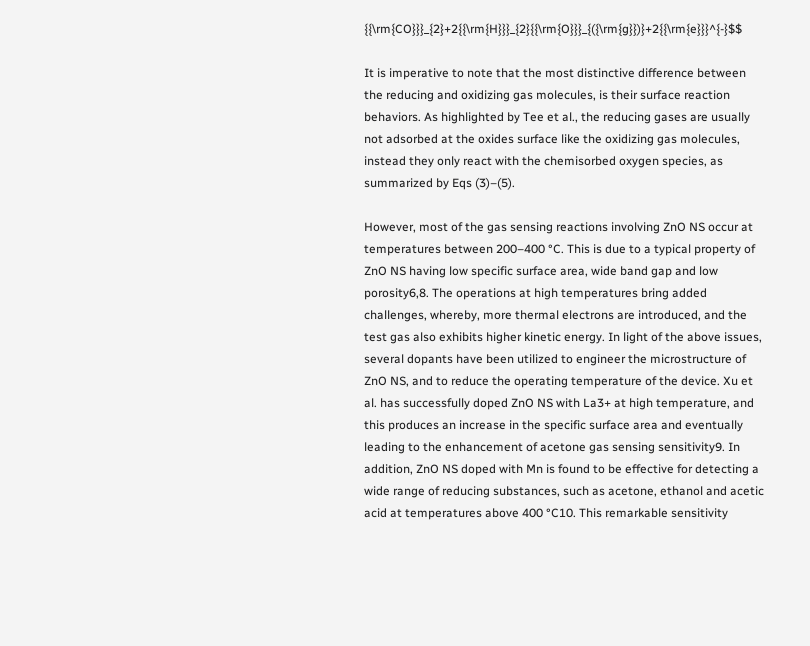{{\rm{CO}}}_{2}+2{{\rm{H}}}_{2}{{\rm{O}}}_{({\rm{g}})}+2{{\rm{e}}}^{-}$$

It is imperative to note that the most distinctive difference between the reducing and oxidizing gas molecules, is their surface reaction behaviors. As highlighted by Tee et al., the reducing gases are usually not adsorbed at the oxides surface like the oxidizing gas molecules, instead they only react with the chemisorbed oxygen species, as summarized by Eqs (3)–(5).

However, most of the gas sensing reactions involving ZnO NS occur at temperatures between 200–400 °C. This is due to a typical property of ZnO NS having low specific surface area, wide band gap and low porosity6,8. The operations at high temperatures bring added challenges, whereby, more thermal electrons are introduced, and the test gas also exhibits higher kinetic energy. In light of the above issues, several dopants have been utilized to engineer the microstructure of ZnO NS, and to reduce the operating temperature of the device. Xu et al. has successfully doped ZnO NS with La3+ at high temperature, and this produces an increase in the specific surface area and eventually leading to the enhancement of acetone gas sensing sensitivity9. In addition, ZnO NS doped with Mn is found to be effective for detecting a wide range of reducing substances, such as acetone, ethanol and acetic acid at temperatures above 400 °C10. This remarkable sensitivity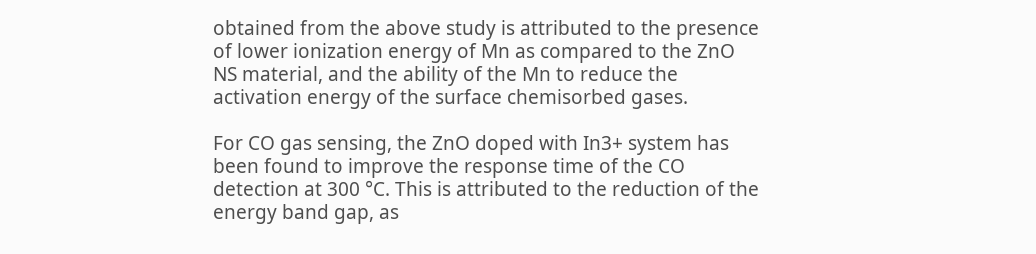obtained from the above study is attributed to the presence of lower ionization energy of Mn as compared to the ZnO NS material, and the ability of the Mn to reduce the activation energy of the surface chemisorbed gases.

For CO gas sensing, the ZnO doped with In3+ system has been found to improve the response time of the CO detection at 300 °C. This is attributed to the reduction of the energy band gap, as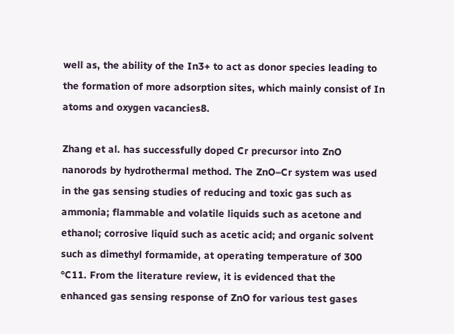well as, the ability of the In3+ to act as donor species leading to the formation of more adsorption sites, which mainly consist of In atoms and oxygen vacancies8.

Zhang et al. has successfully doped Cr precursor into ZnO nanorods by hydrothermal method. The ZnO–Cr system was used in the gas sensing studies of reducing and toxic gas such as ammonia; flammable and volatile liquids such as acetone and ethanol; corrosive liquid such as acetic acid; and organic solvent such as dimethyl formamide, at operating temperature of 300 °C11. From the literature review, it is evidenced that the enhanced gas sensing response of ZnO for various test gases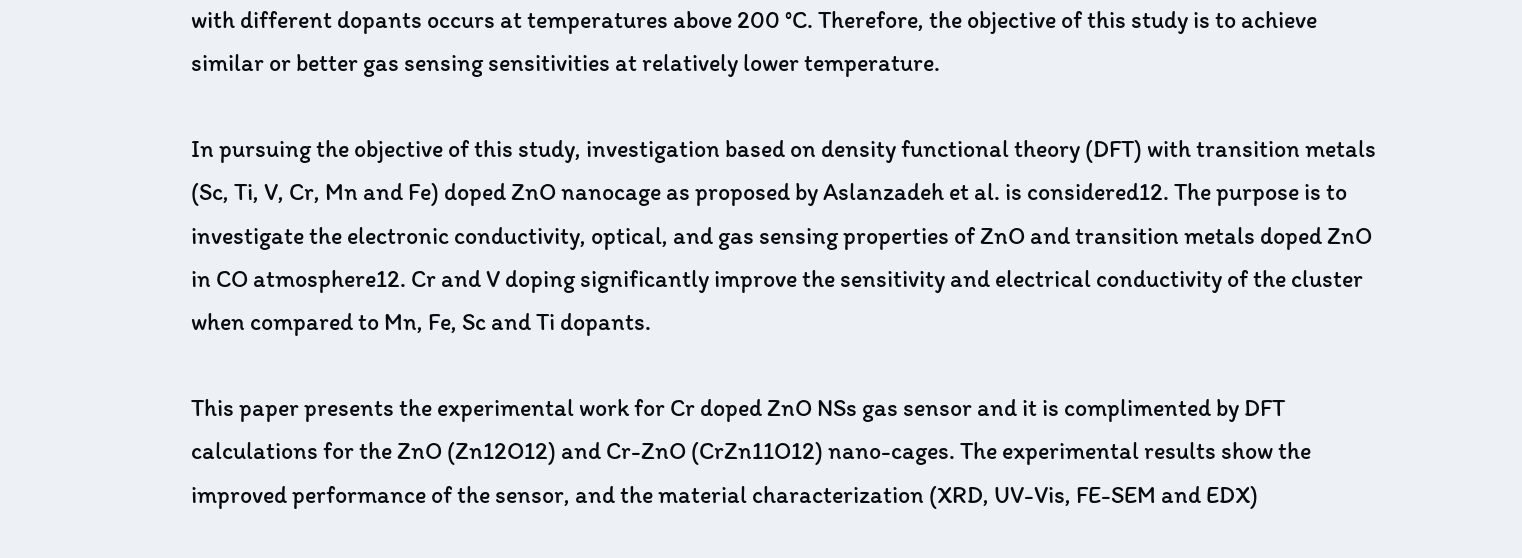with different dopants occurs at temperatures above 200 °C. Therefore, the objective of this study is to achieve similar or better gas sensing sensitivities at relatively lower temperature.

In pursuing the objective of this study, investigation based on density functional theory (DFT) with transition metals (Sc, Ti, V, Cr, Mn and Fe) doped ZnO nanocage as proposed by Aslanzadeh et al. is considered12. The purpose is to investigate the electronic conductivity, optical, and gas sensing properties of ZnO and transition metals doped ZnO in CO atmosphere12. Cr and V doping significantly improve the sensitivity and electrical conductivity of the cluster when compared to Mn, Fe, Sc and Ti dopants.

This paper presents the experimental work for Cr doped ZnO NSs gas sensor and it is complimented by DFT calculations for the ZnO (Zn12O12) and Cr-ZnO (CrZn11O12) nano-cages. The experimental results show the improved performance of the sensor, and the material characterization (XRD, UV-Vis, FE-SEM and EDX)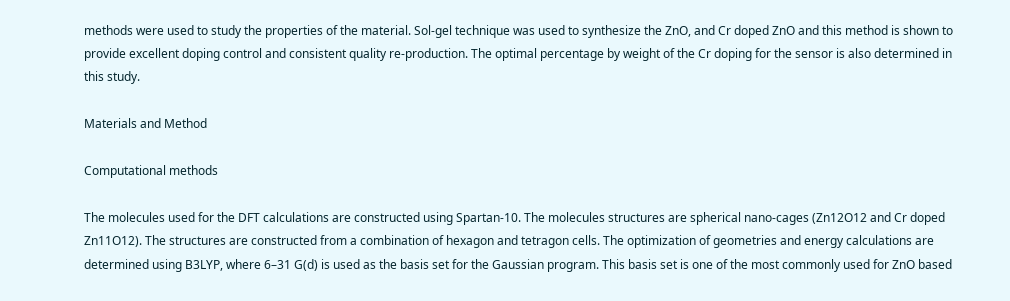methods were used to study the properties of the material. Sol-gel technique was used to synthesize the ZnO, and Cr doped ZnO and this method is shown to provide excellent doping control and consistent quality re-production. The optimal percentage by weight of the Cr doping for the sensor is also determined in this study.

Materials and Method

Computational methods

The molecules used for the DFT calculations are constructed using Spartan-10. The molecules structures are spherical nano-cages (Zn12O12 and Cr doped Zn11O12). The structures are constructed from a combination of hexagon and tetragon cells. The optimization of geometries and energy calculations are determined using B3LYP, where 6–31 G(d) is used as the basis set for the Gaussian program. This basis set is one of the most commonly used for ZnO based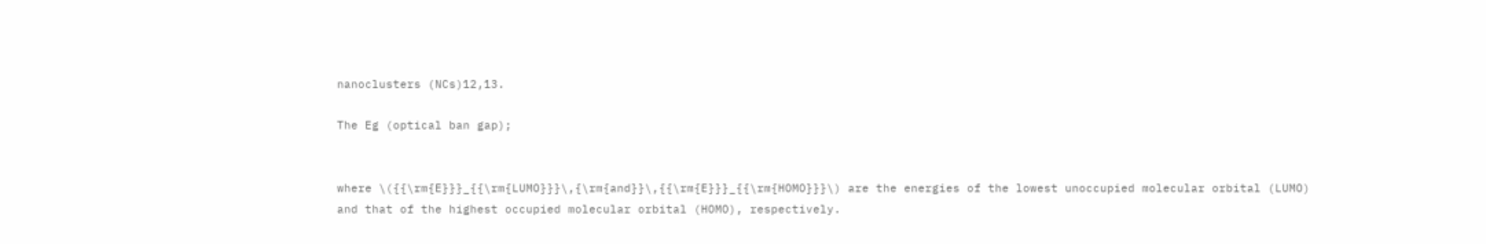nanoclusters (NCs)12,13.

The Eg (optical ban gap);


where \({{\rm{E}}}_{{\rm{LUMO}}}\,{\rm{and}}\,{{\rm{E}}}_{{\rm{HOMO}}}\) are the energies of the lowest unoccupied molecular orbital (LUMO) and that of the highest occupied molecular orbital (HOMO), respectively.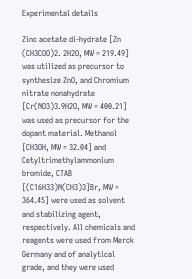Experimental details

Zinc acetate di-hydrate [Zn (CH3COO)2. 2H2O, MW = 219.49] was utilized as precursor to synthesize ZnO, and Chromium nitrate nonahydrate [Cr(NO3)3.9H2O, MW = 400.21] was used as precursor for the dopant material. Methanol [CH3OH, MW = 32.04] and Cetyltrimethylammonium bromide, CTAB [(C16H33)N(CH3)3]Br, MW = 364.45] were used as solvent and stabilizing agent, respectively. All chemicals and reagents were used from Merck Germany and of analytical grade, and they were used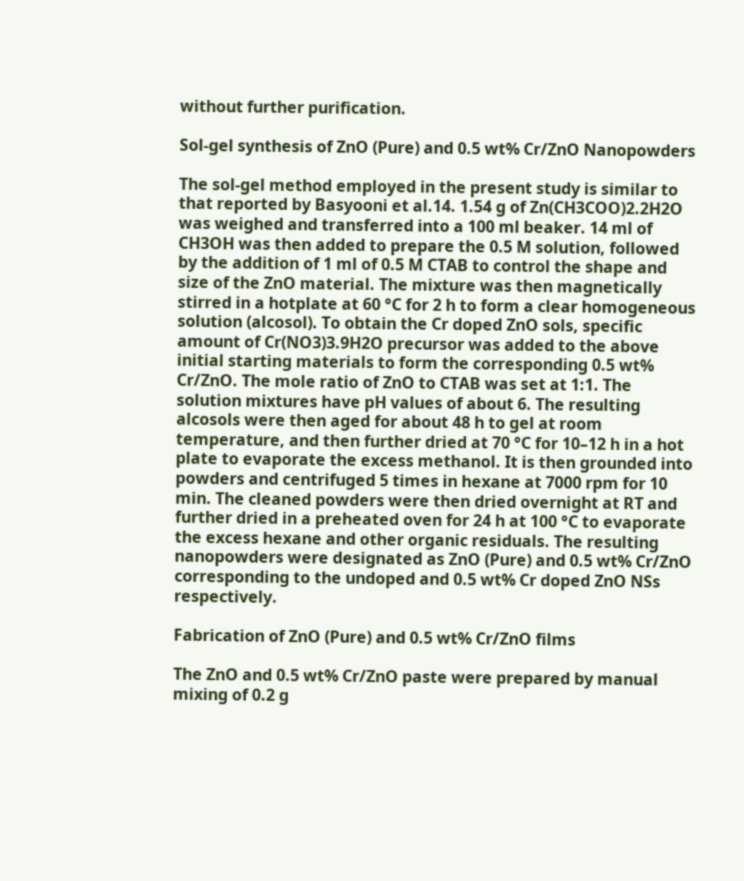without further purification.

Sol-gel synthesis of ZnO (Pure) and 0.5 wt% Cr/ZnO Nanopowders

The sol-gel method employed in the present study is similar to that reported by Basyooni et al.14. 1.54 g of Zn(CH3COO)2.2H2O was weighed and transferred into a 100 ml beaker. 14 ml of CH3OH was then added to prepare the 0.5 M solution, followed by the addition of 1 ml of 0.5 M CTAB to control the shape and size of the ZnO material. The mixture was then magnetically stirred in a hotplate at 60 °C for 2 h to form a clear homogeneous solution (alcosol). To obtain the Cr doped ZnO sols, specific amount of Cr(NO3)3.9H2O precursor was added to the above initial starting materials to form the corresponding 0.5 wt% Cr/ZnO. The mole ratio of ZnO to CTAB was set at 1:1. The solution mixtures have pH values of about 6. The resulting alcosols were then aged for about 48 h to gel at room temperature, and then further dried at 70 °C for 10–12 h in a hot plate to evaporate the excess methanol. It is then grounded into powders and centrifuged 5 times in hexane at 7000 rpm for 10 min. The cleaned powders were then dried overnight at RT and further dried in a preheated oven for 24 h at 100 °C to evaporate the excess hexane and other organic residuals. The resulting nanopowders were designated as ZnO (Pure) and 0.5 wt% Cr/ZnO corresponding to the undoped and 0.5 wt% Cr doped ZnO NSs respectively.

Fabrication of ZnO (Pure) and 0.5 wt% Cr/ZnO films

The ZnO and 0.5 wt% Cr/ZnO paste were prepared by manual mixing of 0.2 g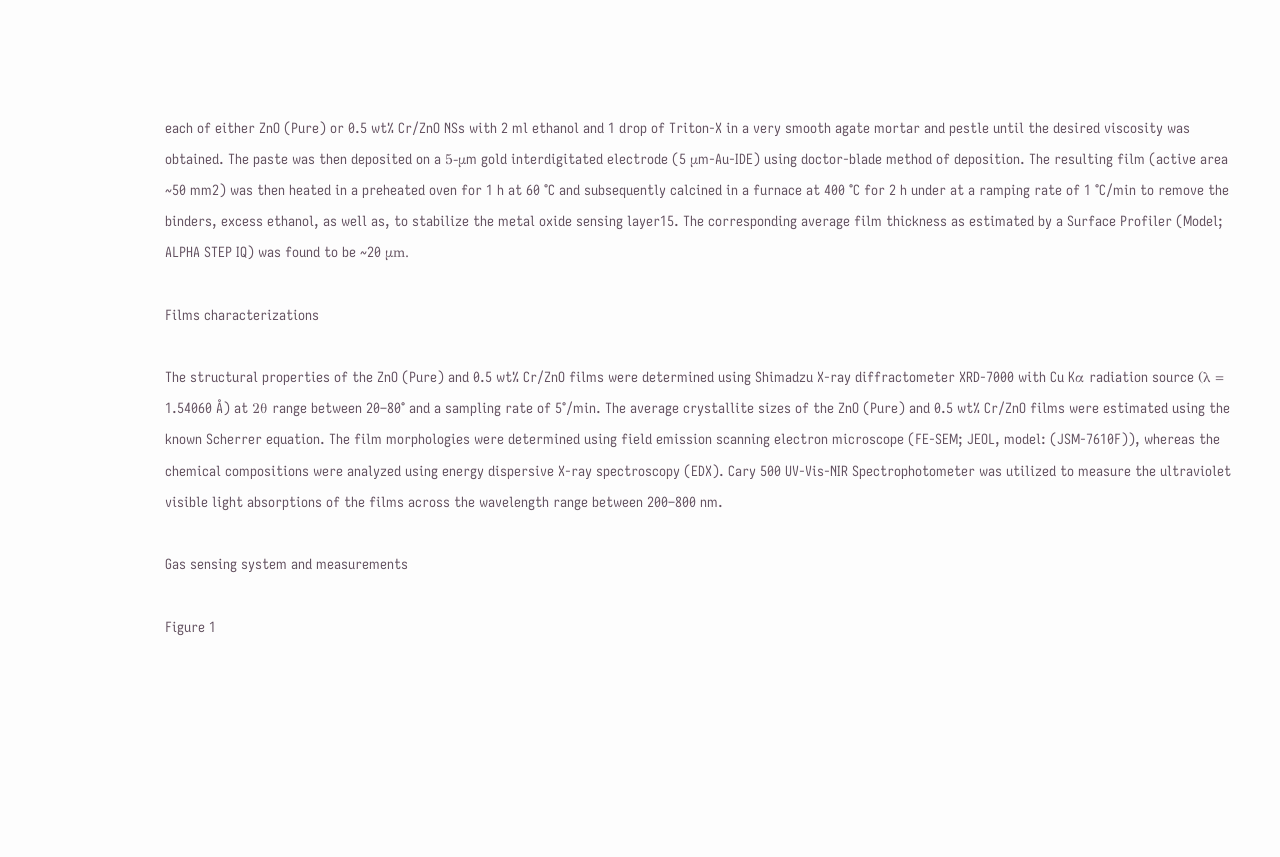each of either ZnO (Pure) or 0.5 wt% Cr/ZnO NSs with 2 ml ethanol and 1 drop of Triton-X in a very smooth agate mortar and pestle until the desired viscosity was obtained. The paste was then deposited on a 5-μm gold interdigitated electrode (5 μm-Au-IDE) using doctor-blade method of deposition. The resulting film (active area ~50 mm2) was then heated in a preheated oven for 1 h at 60 °C and subsequently calcined in a furnace at 400 °C for 2 h under at a ramping rate of 1 °C/min to remove the binders, excess ethanol, as well as, to stabilize the metal oxide sensing layer15. The corresponding average film thickness as estimated by a Surface Profiler (Model; ALPHA STEP IQ) was found to be ~20 μm.

Films characterizations

The structural properties of the ZnO (Pure) and 0.5 wt% Cr/ZnO films were determined using Shimadzu X-ray diffractometer XRD-7000 with Cu Kα radiation source (λ = 1.54060 Å) at 2θ range between 20–80° and a sampling rate of 5°/min. The average crystallite sizes of the ZnO (Pure) and 0.5 wt% Cr/ZnO films were estimated using the known Scherrer equation. The film morphologies were determined using field emission scanning electron microscope (FE-SEM; JEOL, model: (JSM-7610F)), whereas the chemical compositions were analyzed using energy dispersive X-ray spectroscopy (EDX). Cary 500 UV-Vis-NIR Spectrophotometer was utilized to measure the ultraviolet visible light absorptions of the films across the wavelength range between 200–800 nm.

Gas sensing system and measurements

Figure 1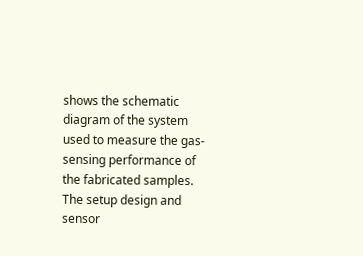shows the schematic diagram of the system used to measure the gas-sensing performance of the fabricated samples. The setup design and sensor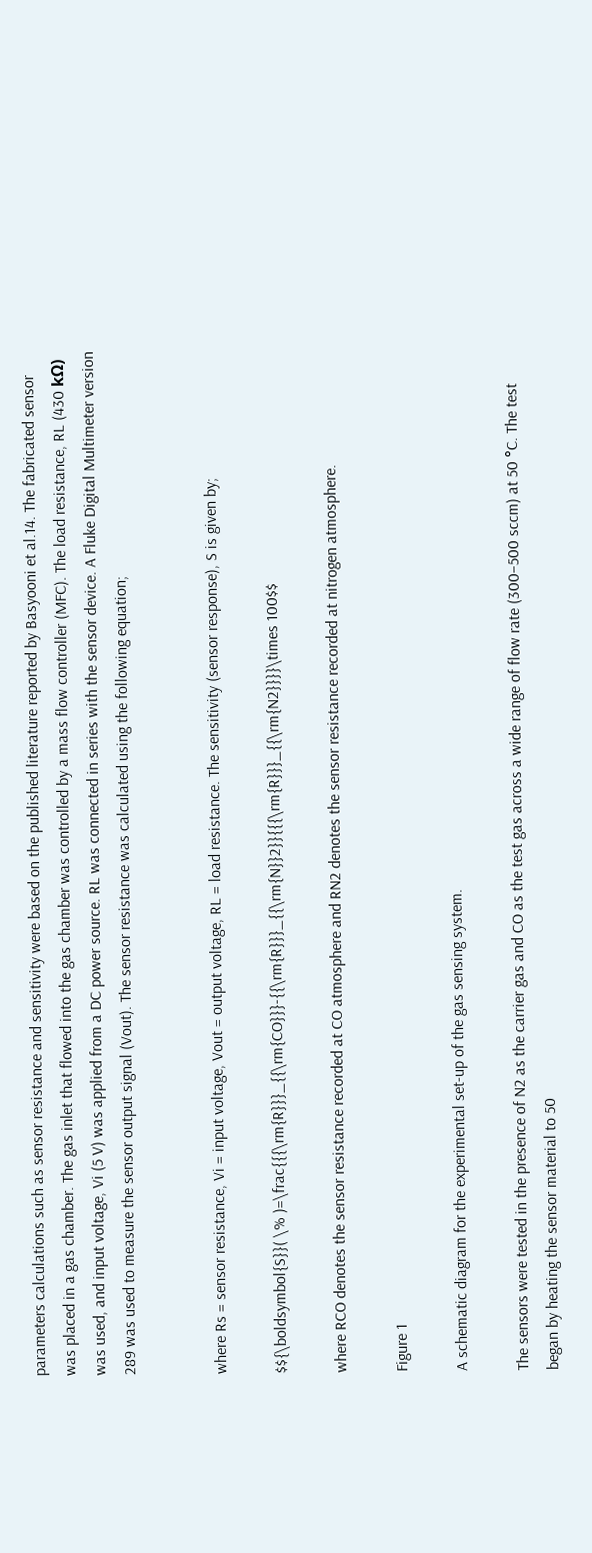parameters calculations such as sensor resistance and sensitivity were based on the published literature reported by Basyooni et al.14. The fabricated sensor was placed in a gas chamber. The gas inlet that flowed into the gas chamber was controlled by a mass flow controller (MFC). The load resistance, RL (430 kΩ) was used, and input voltage, Vi (5 V) was applied from a DC power source. RL was connected in series with the sensor device. A Fluke Digital Multimeter version 289 was used to measure the sensor output signal (Vout). The sensor resistance was calculated using the following equation;


where Rs = sensor resistance, Vi = input voltage, Vout = output voltage, RL = load resistance. The sensitivity (sensor response), S is given by;

$${\boldsymbol{S}}( \% )=\frac{{{\rm{R}}}_{{\rm{CO}}}-{{\rm{R}}}_{{\rm{N}}2}}{{{\rm{R}}}_{{\rm{N2}}}}\times 100$$

where RCO denotes the sensor resistance recorded at CO atmosphere and RN2 denotes the sensor resistance recorded at nitrogen atmosphere.

Figure 1

A schematic diagram for the experimental set-up of the gas sensing system.

The sensors were tested in the presence of N2 as the carrier gas and CO as the test gas across a wide range of flow rate (300–500 sccm) at 50 °C. The test began by heating the sensor material to 50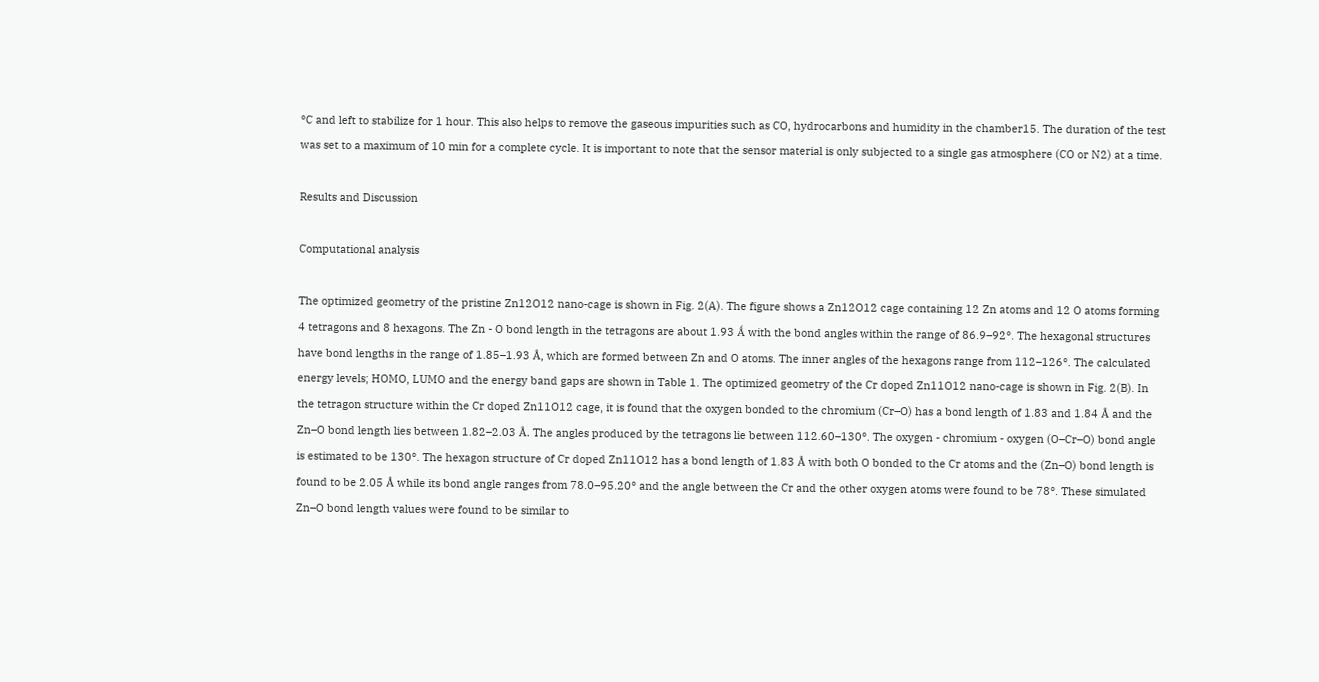°C and left to stabilize for 1 hour. This also helps to remove the gaseous impurities such as CO, hydrocarbons and humidity in the chamber15. The duration of the test was set to a maximum of 10 min for a complete cycle. It is important to note that the sensor material is only subjected to a single gas atmosphere (CO or N2) at a time.

Results and Discussion

Computational analysis

The optimized geometry of the pristine Zn12O12 nano-cage is shown in Fig. 2(A). The figure shows a Zn12O12 cage containing 12 Zn atoms and 12 O atoms forming 4 tetragons and 8 hexagons. The Zn - O bond length in the tetragons are about 1.93 Ǻ with the bond angles within the range of 86.9–92°. The hexagonal structures have bond lengths in the range of 1.85–1.93 Å, which are formed between Zn and O atoms. The inner angles of the hexagons range from 112–126°. The calculated energy levels; HOMO, LUMO and the energy band gaps are shown in Table 1. The optimized geometry of the Cr doped Zn11O12 nano-cage is shown in Fig. 2(B). In the tetragon structure within the Cr doped Zn11O12 cage, it is found that the oxygen bonded to the chromium (Cr–O) has a bond length of 1.83 and 1.84 Å and the Zn–O bond length lies between 1.82–2.03 Å. The angles produced by the tetragons lie between 112.60–130°. The oxygen - chromium - oxygen (O–Cr–O) bond angle is estimated to be 130°. The hexagon structure of Cr doped Zn11O12 has a bond length of 1.83 Å with both O bonded to the Cr atoms and the (Zn–O) bond length is found to be 2.05 Å while its bond angle ranges from 78.0–95.20° and the angle between the Cr and the other oxygen atoms were found to be 78°. These simulated Zn–O bond length values were found to be similar to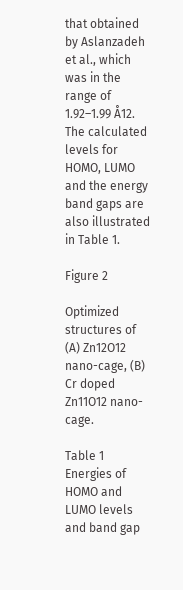that obtained by Aslanzadeh et al., which was in the range of 1.92–1.99 Å12. The calculated levels for HOMO, LUMO and the energy band gaps are also illustrated in Table 1.

Figure 2

Optimized structures of (A) Zn12O12 nano-cage, (B) Cr doped Zn11O12 nano-cage.

Table 1 Energies of HOMO and LUMO levels and band gap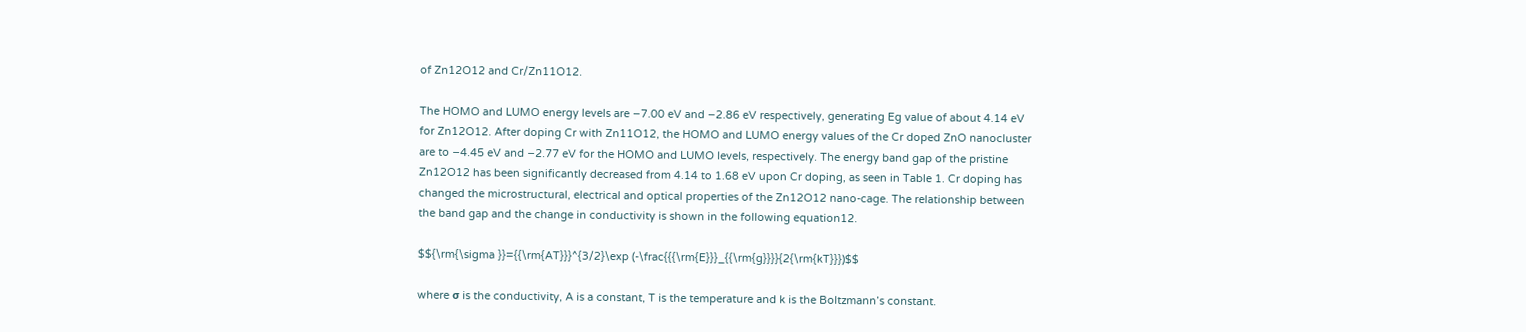of Zn12O12 and Cr/Zn11O12.

The HOMO and LUMO energy levels are −7.00 eV and −2.86 eV respectively, generating Eg value of about 4.14 eV for Zn12O12. After doping Cr with Zn11O12, the HOMO and LUMO energy values of the Cr doped ZnO nanocluster are to −4.45 eV and −2.77 eV for the HOMO and LUMO levels, respectively. The energy band gap of the pristine Zn12O12 has been significantly decreased from 4.14 to 1.68 eV upon Cr doping, as seen in Table 1. Cr doping has changed the microstructural, electrical and optical properties of the Zn12O12 nano-cage. The relationship between the band gap and the change in conductivity is shown in the following equation12.

$${\rm{\sigma }}={{\rm{AT}}}^{3/2}\exp (-\frac{{{\rm{E}}}_{{\rm{g}}}}{2{\rm{kT}}})$$

where σ is the conductivity, A is a constant, T is the temperature and k is the Boltzmann’s constant.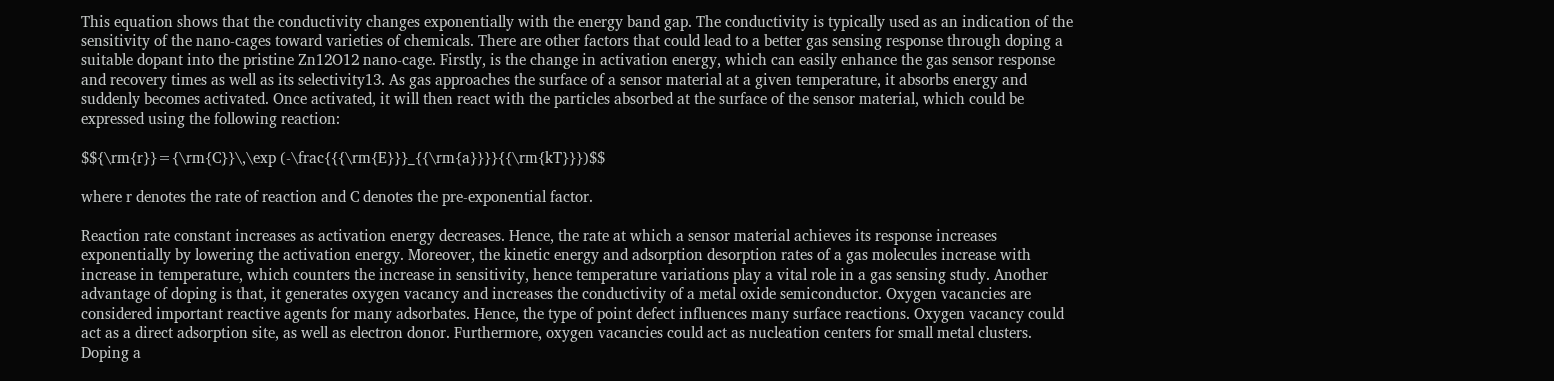This equation shows that the conductivity changes exponentially with the energy band gap. The conductivity is typically used as an indication of the sensitivity of the nano-cages toward varieties of chemicals. There are other factors that could lead to a better gas sensing response through doping a suitable dopant into the pristine Zn12O12 nano-cage. Firstly, is the change in activation energy, which can easily enhance the gas sensor response and recovery times as well as its selectivity13. As gas approaches the surface of a sensor material at a given temperature, it absorbs energy and suddenly becomes activated. Once activated, it will then react with the particles absorbed at the surface of the sensor material, which could be expressed using the following reaction:

$${\rm{r}}={\rm{C}}\,\exp (-\frac{{{\rm{E}}}_{{\rm{a}}}}{{\rm{kT}}})$$

where r denotes the rate of reaction and C denotes the pre-exponential factor.

Reaction rate constant increases as activation energy decreases. Hence, the rate at which a sensor material achieves its response increases exponentially by lowering the activation energy. Moreover, the kinetic energy and adsorption desorption rates of a gas molecules increase with increase in temperature, which counters the increase in sensitivity, hence temperature variations play a vital role in a gas sensing study. Another advantage of doping is that, it generates oxygen vacancy and increases the conductivity of a metal oxide semiconductor. Oxygen vacancies are considered important reactive agents for many adsorbates. Hence, the type of point defect influences many surface reactions. Oxygen vacancy could act as a direct adsorption site, as well as electron donor. Furthermore, oxygen vacancies could act as nucleation centers for small metal clusters. Doping a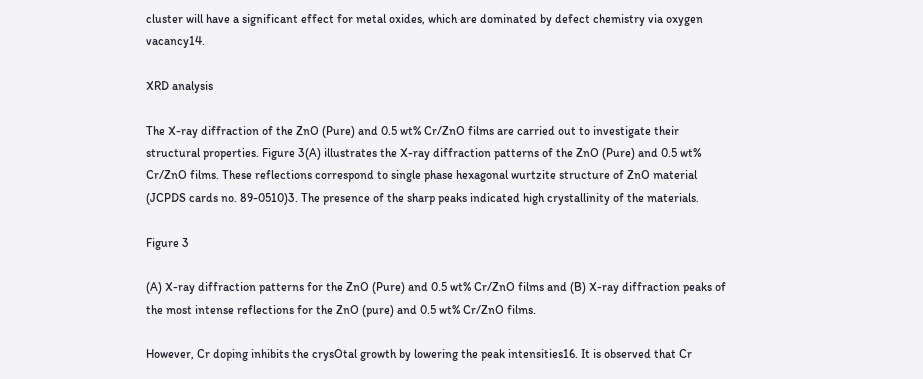cluster will have a significant effect for metal oxides, which are dominated by defect chemistry via oxygen vacancy14.

XRD analysis

The X-ray diffraction of the ZnO (Pure) and 0.5 wt% Cr/ZnO films are carried out to investigate their structural properties. Figure 3(A) illustrates the X-ray diffraction patterns of the ZnO (Pure) and 0.5 wt% Cr/ZnO films. These reflections correspond to single phase hexagonal wurtzite structure of ZnO material (JCPDS cards no. 89-0510)3. The presence of the sharp peaks indicated high crystallinity of the materials.

Figure 3

(A) X-ray diffraction patterns for the ZnO (Pure) and 0.5 wt% Cr/ZnO films and (B) X-ray diffraction peaks of the most intense reflections for the ZnO (pure) and 0.5 wt% Cr/ZnO films.

However, Cr doping inhibits the crysOtal growth by lowering the peak intensities16. It is observed that Cr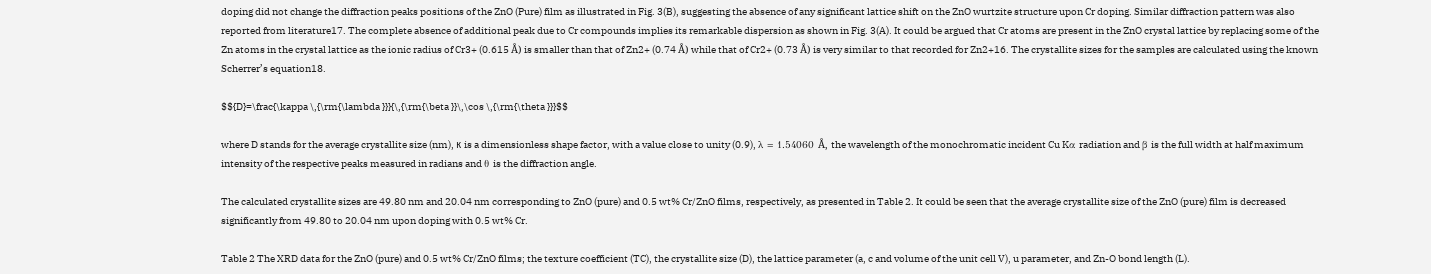doping did not change the diffraction peaks positions of the ZnO (Pure) film as illustrated in Fig. 3(B), suggesting the absence of any significant lattice shift on the ZnO wurtzite structure upon Cr doping. Similar diffraction pattern was also reported from literature17. The complete absence of additional peak due to Cr compounds implies its remarkable dispersion as shown in Fig. 3(A). It could be argued that Cr atoms are present in the ZnO crystal lattice by replacing some of the Zn atoms in the crystal lattice as the ionic radius of Cr3+ (0.615 Å) is smaller than that of Zn2+ (0.74 Å) while that of Cr2+ (0.73 Å) is very similar to that recorded for Zn2+16. The crystallite sizes for the samples are calculated using the known Scherrer’s equation18.

$${D}=\frac{\kappa \,{\rm{\lambda }}}{\,{\rm{\beta }}\,\cos \,{\rm{\theta }}}$$

where D stands for the average crystallite size (nm), к is a dimensionless shape factor, with a value close to unity (0.9), λ = 1.54060 Å, the wavelength of the monochromatic incident Cu Kα radiation and β is the full width at half maximum intensity of the respective peaks measured in radians and θ is the diffraction angle.

The calculated crystallite sizes are 49.80 nm and 20.04 nm corresponding to ZnO (pure) and 0.5 wt% Cr/ZnO films, respectively, as presented in Table 2. It could be seen that the average crystallite size of the ZnO (pure) film is decreased significantly from 49.80 to 20.04 nm upon doping with 0.5 wt% Cr.

Table 2 The XRD data for the ZnO (pure) and 0.5 wt% Cr/ZnO films; the texture coefficient (TC), the crystallite size (D), the lattice parameter (a, c and volume of the unit cell V), u parameter, and Zn-O bond length (L).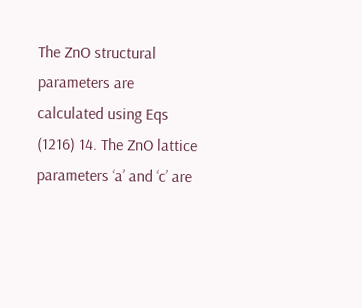The ZnO structural parameters are calculated using Eqs (1216) 14. The ZnO lattice parameters ‘a’ and ‘c’ are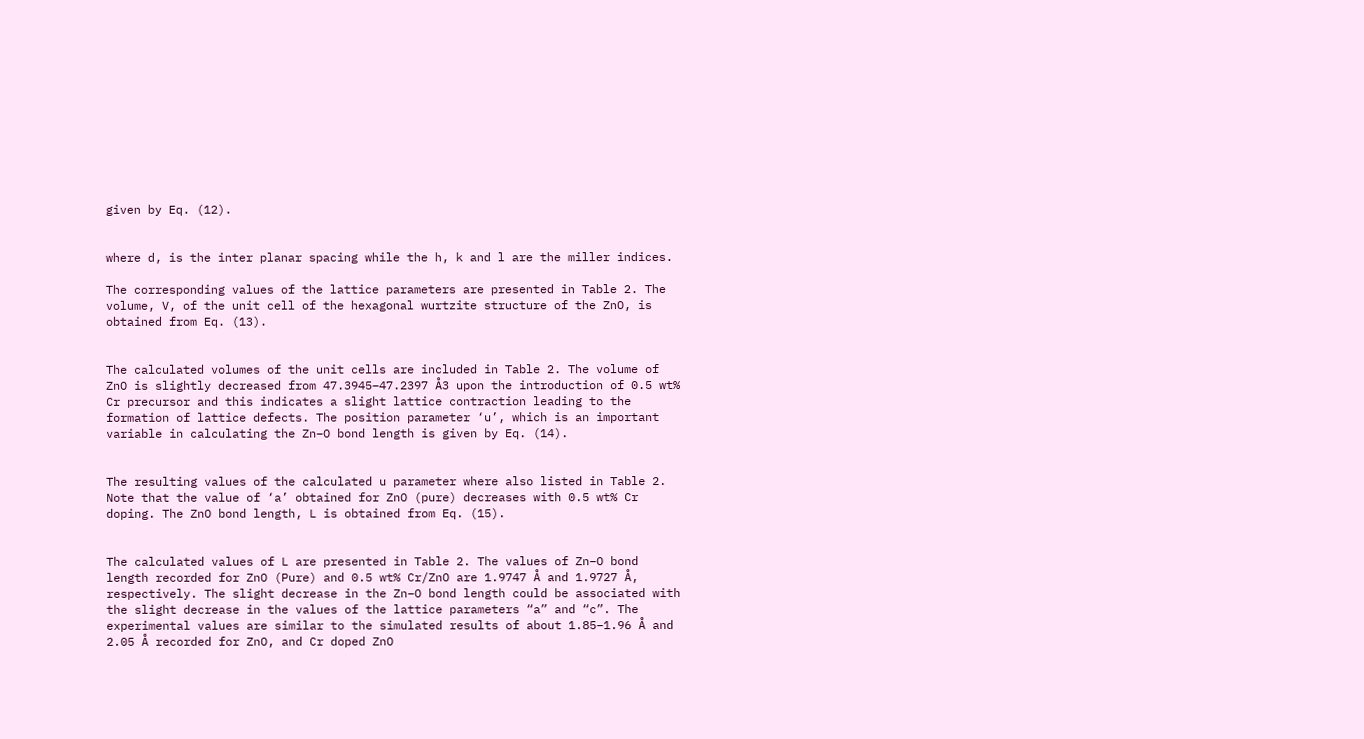given by Eq. (12).


where d, is the inter planar spacing while the h, k and l are the miller indices.

The corresponding values of the lattice parameters are presented in Table 2. The volume, V, of the unit cell of the hexagonal wurtzite structure of the ZnO, is obtained from Eq. (13).


The calculated volumes of the unit cells are included in Table 2. The volume of ZnO is slightly decreased from 47.3945–47.2397 Å3 upon the introduction of 0.5 wt% Cr precursor and this indicates a slight lattice contraction leading to the formation of lattice defects. The position parameter ‘u’, which is an important variable in calculating the Zn–O bond length is given by Eq. (14).


The resulting values of the calculated u parameter where also listed in Table 2. Note that the value of ‘a’ obtained for ZnO (pure) decreases with 0.5 wt% Cr doping. The ZnO bond length, L is obtained from Eq. (15).


The calculated values of L are presented in Table 2. The values of Zn–O bond length recorded for ZnO (Pure) and 0.5 wt% Cr/ZnO are 1.9747 Å and 1.9727 Å, respectively. The slight decrease in the Zn–O bond length could be associated with the slight decrease in the values of the lattice parameters “a” and “c”. The experimental values are similar to the simulated results of about 1.85–1.96 Å and 2.05 Å recorded for ZnO, and Cr doped ZnO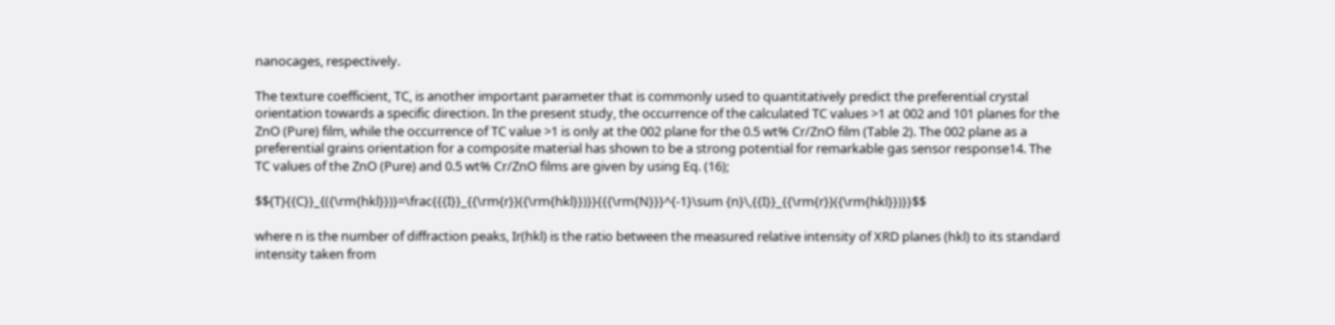nanocages, respectively.

The texture coefficient, TC, is another important parameter that is commonly used to quantitatively predict the preferential crystal orientation towards a specific direction. In the present study, the occurrence of the calculated TC values >1 at 002 and 101 planes for the ZnO (Pure) film, while the occurrence of TC value >1 is only at the 002 plane for the 0.5 wt% Cr/ZnO film (Table 2). The 002 plane as a preferential grains orientation for a composite material has shown to be a strong potential for remarkable gas sensor response14. The TC values of the ZnO (Pure) and 0.5 wt% Cr/ZnO films are given by using Eq. (16);

$${T}{{C}}_{({\rm{hkl}})}=\frac{{{I}}_{{\rm{r}}({\rm{hkl}})}}{{{\rm{N}}}^{-1}\sum {n}\,{{I}}_{{\rm{r}}({\rm{hkl}})}}$$

where n is the number of diffraction peaks, Ir(hkl) is the ratio between the measured relative intensity of XRD planes (hkl) to its standard intensity taken from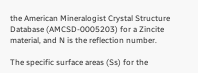the American Mineralogist Crystal Structure Database (AMCSD-0005203) for a Zincite material, and N is the reflection number.

The specific surface areas (Ss) for the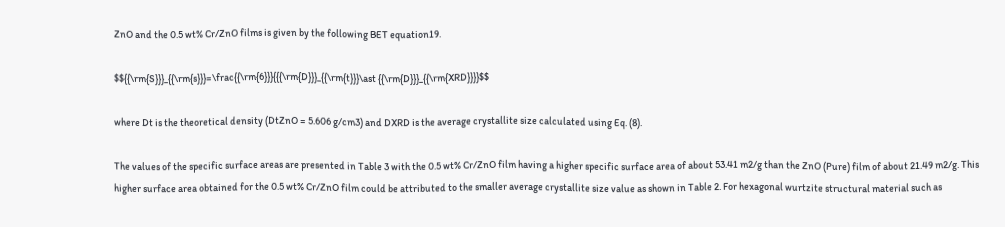ZnO and the 0.5 wt% Cr/ZnO films is given by the following BET equation19.

$${{\rm{S}}}_{{\rm{s}}}=\frac{{\rm{6}}}{{{\rm{D}}}_{{\rm{t}}}\ast {{\rm{D}}}_{{\rm{XRD}}}}$$

where Dt is the theoretical density (DtZnO = 5.606 g/cm3) and DXRD is the average crystallite size calculated using Eq. (8).

The values of the specific surface areas are presented in Table 3 with the 0.5 wt% Cr/ZnO film having a higher specific surface area of about 53.41 m2/g than the ZnO (Pure) film of about 21.49 m2/g. This higher surface area obtained for the 0.5 wt% Cr/ZnO film could be attributed to the smaller average crystallite size value as shown in Table 2. For hexagonal wurtzite structural material such as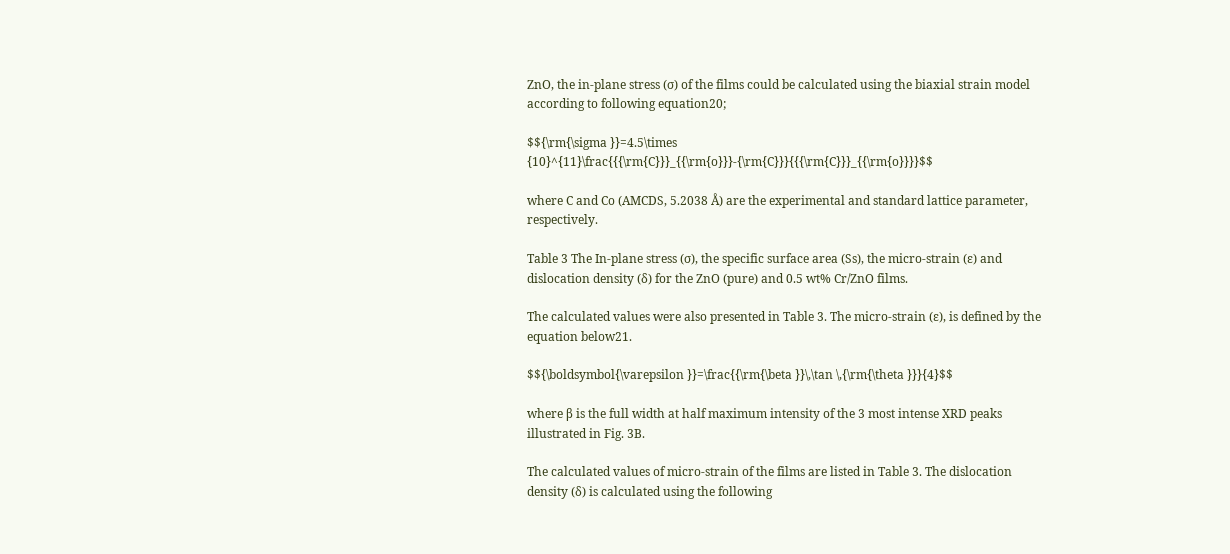ZnO, the in-plane stress (σ) of the films could be calculated using the biaxial strain model according to following equation20;

$${\rm{\sigma }}=4.5\times {10}^{11}\frac{{{\rm{C}}}_{{\rm{o}}}-{\rm{C}}}{{{\rm{C}}}_{{\rm{o}}}}$$

where C and Co (AMCDS, 5.2038 Å) are the experimental and standard lattice parameter, respectively.

Table 3 The In-plane stress (σ), the specific surface area (Ss), the micro-strain (ε) and dislocation density (δ) for the ZnO (pure) and 0.5 wt% Cr/ZnO films.

The calculated values were also presented in Table 3. The micro-strain (ε), is defined by the equation below21.

$${\boldsymbol{\varepsilon }}=\frac{{\rm{\beta }}\,\tan \,{\rm{\theta }}}{4}$$

where β is the full width at half maximum intensity of the 3 most intense XRD peaks illustrated in Fig. 3B.

The calculated values of micro-strain of the films are listed in Table 3. The dislocation density (δ) is calculated using the following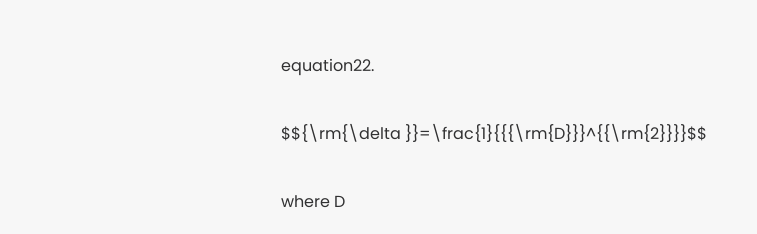equation22.

$${\rm{\delta }}=\frac{1}{{{\rm{D}}}^{{\rm{2}}}}$$

where D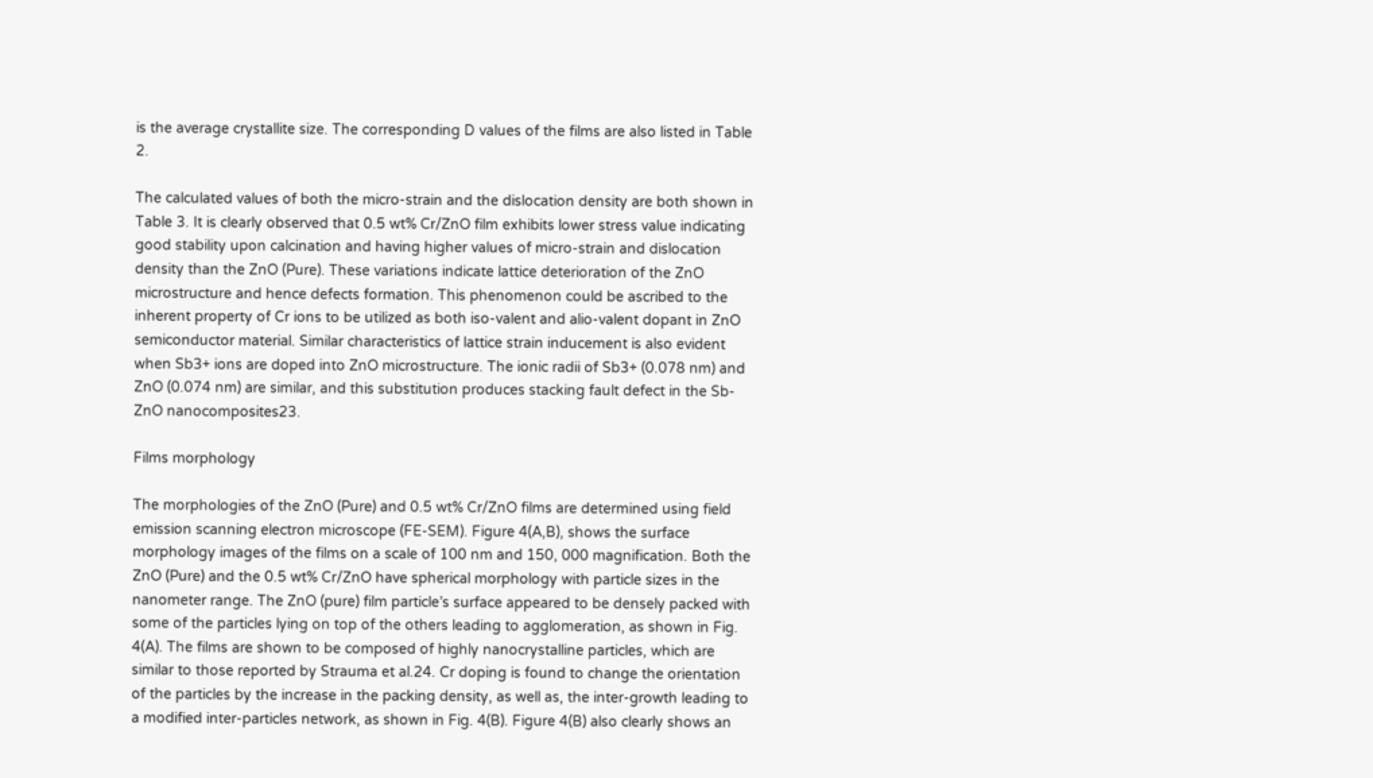is the average crystallite size. The corresponding D values of the films are also listed in Table 2.

The calculated values of both the micro-strain and the dislocation density are both shown in Table 3. It is clearly observed that 0.5 wt% Cr/ZnO film exhibits lower stress value indicating good stability upon calcination and having higher values of micro-strain and dislocation density than the ZnO (Pure). These variations indicate lattice deterioration of the ZnO microstructure and hence defects formation. This phenomenon could be ascribed to the inherent property of Cr ions to be utilized as both iso-valent and alio-valent dopant in ZnO semiconductor material. Similar characteristics of lattice strain inducement is also evident when Sb3+ ions are doped into ZnO microstructure. The ionic radii of Sb3+ (0.078 nm) and ZnO (0.074 nm) are similar, and this substitution produces stacking fault defect in the Sb-ZnO nanocomposites23.

Films morphology

The morphologies of the ZnO (Pure) and 0.5 wt% Cr/ZnO films are determined using field emission scanning electron microscope (FE-SEM). Figure 4(A,B), shows the surface morphology images of the films on a scale of 100 nm and 150, 000 magnification. Both the ZnO (Pure) and the 0.5 wt% Cr/ZnO have spherical morphology with particle sizes in the nanometer range. The ZnO (pure) film particle’s surface appeared to be densely packed with some of the particles lying on top of the others leading to agglomeration, as shown in Fig. 4(A). The films are shown to be composed of highly nanocrystalline particles, which are similar to those reported by Strauma et al.24. Cr doping is found to change the orientation of the particles by the increase in the packing density, as well as, the inter-growth leading to a modified inter-particles network, as shown in Fig. 4(B). Figure 4(B) also clearly shows an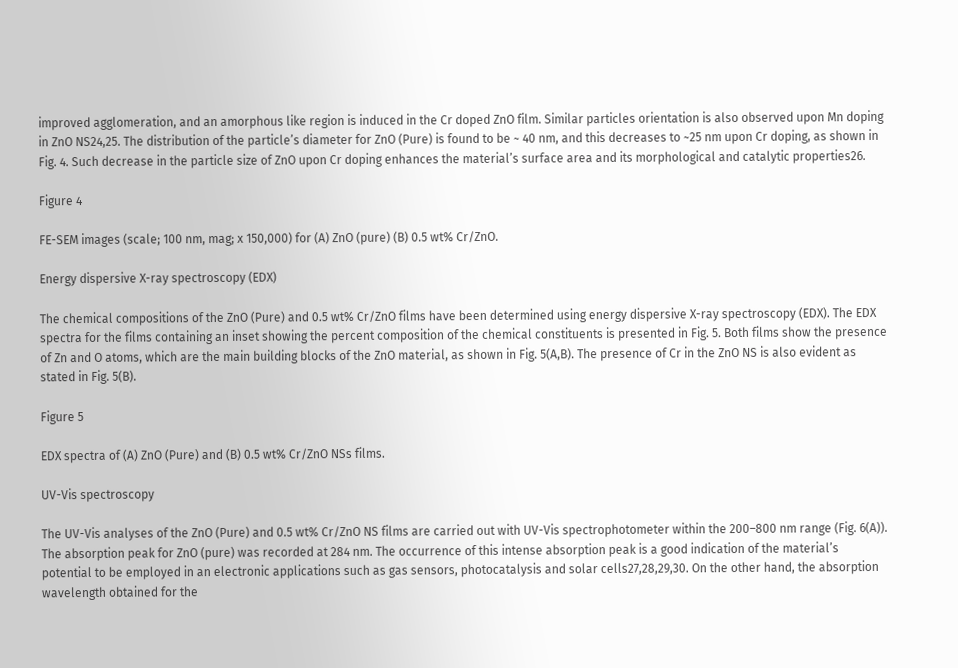improved agglomeration, and an amorphous like region is induced in the Cr doped ZnO film. Similar particles orientation is also observed upon Mn doping in ZnO NS24,25. The distribution of the particle’s diameter for ZnO (Pure) is found to be ~ 40 nm, and this decreases to ~25 nm upon Cr doping, as shown in Fig. 4. Such decrease in the particle size of ZnO upon Cr doping enhances the material’s surface area and its morphological and catalytic properties26.

Figure 4

FE-SEM images (scale; 100 nm, mag; x 150,000) for (A) ZnO (pure) (B) 0.5 wt% Cr/ZnO.

Energy dispersive X-ray spectroscopy (EDX)

The chemical compositions of the ZnO (Pure) and 0.5 wt% Cr/ZnO films have been determined using energy dispersive X-ray spectroscopy (EDX). The EDX spectra for the films containing an inset showing the percent composition of the chemical constituents is presented in Fig. 5. Both films show the presence of Zn and O atoms, which are the main building blocks of the ZnO material, as shown in Fig. 5(A,B). The presence of Cr in the ZnO NS is also evident as stated in Fig. 5(B).

Figure 5

EDX spectra of (A) ZnO (Pure) and (B) 0.5 wt% Cr/ZnO NSs films.

UV-Vis spectroscopy

The UV-Vis analyses of the ZnO (Pure) and 0.5 wt% Cr/ZnO NS films are carried out with UV-Vis spectrophotometer within the 200–800 nm range (Fig. 6(A)). The absorption peak for ZnO (pure) was recorded at 284 nm. The occurrence of this intense absorption peak is a good indication of the material’s potential to be employed in an electronic applications such as gas sensors, photocatalysis and solar cells27,28,29,30. On the other hand, the absorption wavelength obtained for the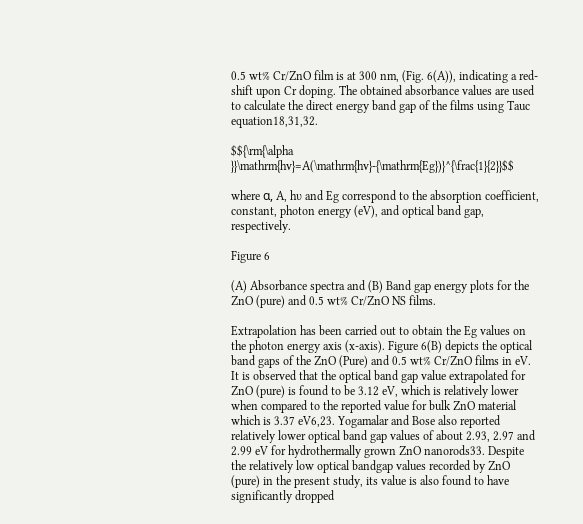0.5 wt% Cr/ZnO film is at 300 nm, (Fig. 6(A)), indicating a red-shift upon Cr doping. The obtained absorbance values are used to calculate the direct energy band gap of the films using Tauc equation18,31,32.

$${\rm{\alpha }}\mathrm{hv}=A(\mathrm{hv}-{\mathrm{Eg})}^{\frac{1}{2}}$$

where α, A, hʋ and Eg correspond to the absorption coefficient, constant, photon energy (eV), and optical band gap, respectively.

Figure 6

(A) Absorbance spectra and (B) Band gap energy plots for the ZnO (pure) and 0.5 wt% Cr/ZnO NS films.

Extrapolation has been carried out to obtain the Eg values on the photon energy axis (x-axis). Figure 6(B) depicts the optical band gaps of the ZnO (Pure) and 0.5 wt% Cr/ZnO films in eV. It is observed that the optical band gap value extrapolated for ZnO (pure) is found to be 3.12 eV, which is relatively lower when compared to the reported value for bulk ZnO material which is 3.37 eV6,23. Yogamalar and Bose also reported relatively lower optical band gap values of about 2.93, 2.97 and 2.99 eV for hydrothermally grown ZnO nanorods33. Despite the relatively low optical bandgap values recorded by ZnO (pure) in the present study, its value is also found to have significantly dropped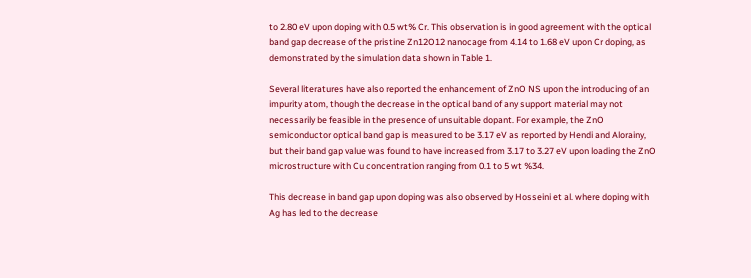to 2.80 eV upon doping with 0.5 wt% Cr. This observation is in good agreement with the optical band gap decrease of the pristine Zn12O12 nanocage from 4.14 to 1.68 eV upon Cr doping, as demonstrated by the simulation data shown in Table 1.

Several literatures have also reported the enhancement of ZnO NS upon the introducing of an impurity atom, though the decrease in the optical band of any support material may not necessarily be feasible in the presence of unsuitable dopant. For example, the ZnO semiconductor optical band gap is measured to be 3.17 eV as reported by Hendi and Alorainy, but their band gap value was found to have increased from 3.17 to 3.27 eV upon loading the ZnO microstructure with Cu concentration ranging from 0.1 to 5 wt %34.

This decrease in band gap upon doping was also observed by Hosseini et al. where doping with Ag has led to the decrease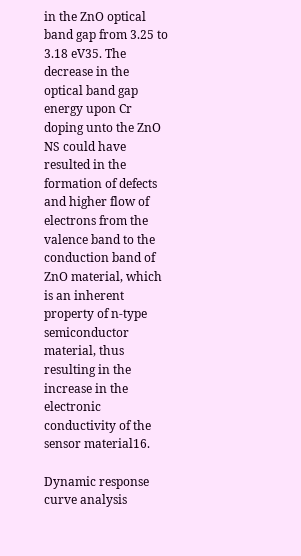in the ZnO optical band gap from 3.25 to 3.18 eV35. The decrease in the optical band gap energy upon Cr doping unto the ZnO NS could have resulted in the formation of defects and higher flow of electrons from the valence band to the conduction band of ZnO material, which is an inherent property of n-type semiconductor material, thus resulting in the increase in the electronic conductivity of the sensor material16.

Dynamic response curve analysis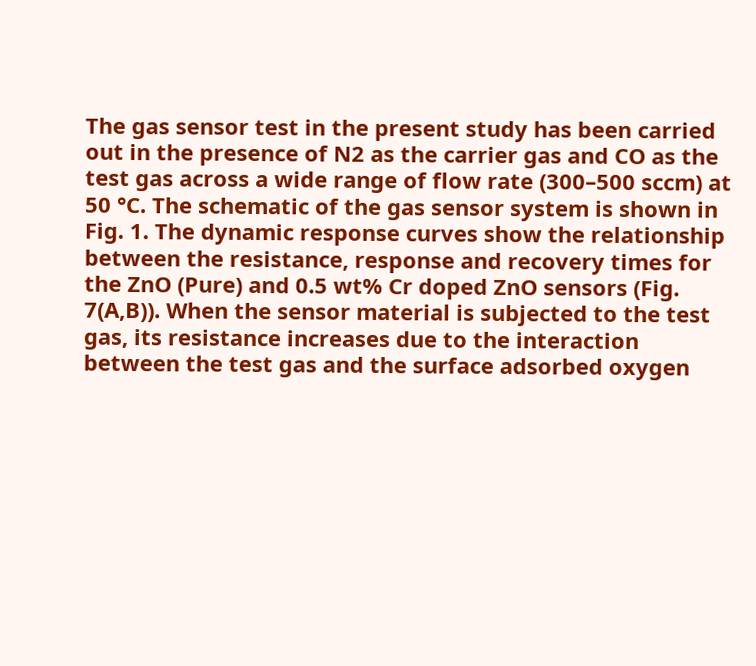The gas sensor test in the present study has been carried out in the presence of N2 as the carrier gas and CO as the test gas across a wide range of flow rate (300–500 sccm) at 50 °C. The schematic of the gas sensor system is shown in Fig. 1. The dynamic response curves show the relationship between the resistance, response and recovery times for the ZnO (Pure) and 0.5 wt% Cr doped ZnO sensors (Fig. 7(A,B)). When the sensor material is subjected to the test gas, its resistance increases due to the interaction between the test gas and the surface adsorbed oxygen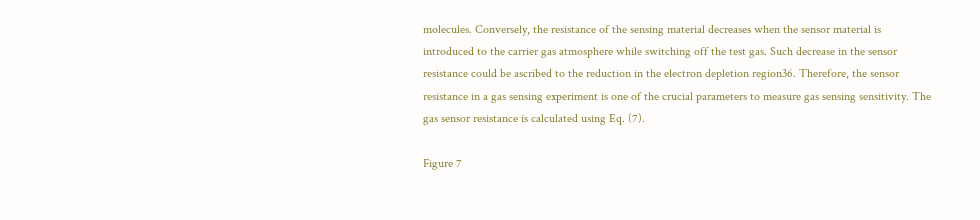molecules. Conversely, the resistance of the sensing material decreases when the sensor material is introduced to the carrier gas atmosphere while switching off the test gas. Such decrease in the sensor resistance could be ascribed to the reduction in the electron depletion region36. Therefore, the sensor resistance in a gas sensing experiment is one of the crucial parameters to measure gas sensing sensitivity. The gas sensor resistance is calculated using Eq. (7).

Figure 7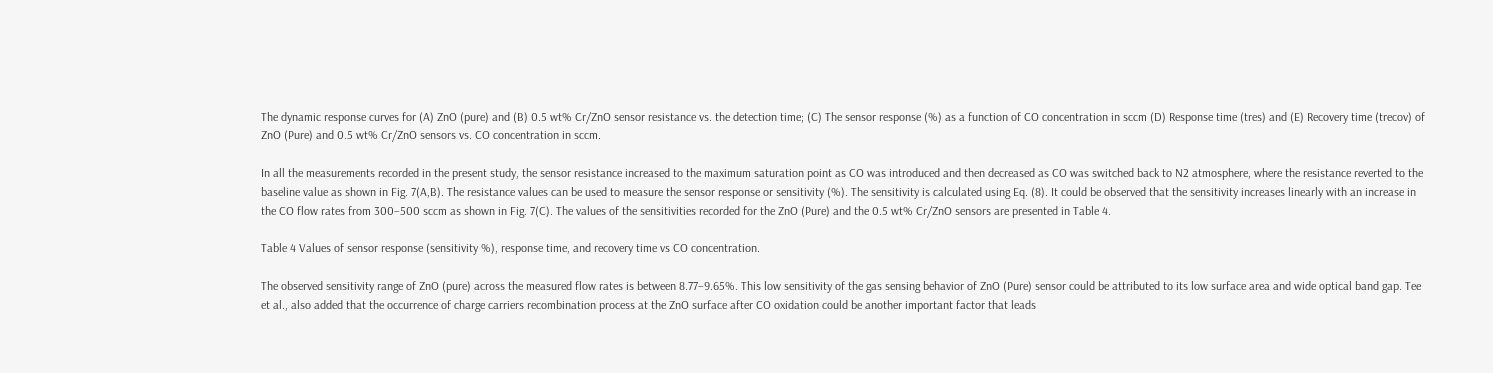The dynamic response curves for (A) ZnO (pure) and (B) 0.5 wt% Cr/ZnO sensor resistance vs. the detection time; (C) The sensor response (%) as a function of CO concentration in sccm (D) Response time (tres) and (E) Recovery time (trecov) of ZnO (Pure) and 0.5 wt% Cr/ZnO sensors vs. CO concentration in sccm.

In all the measurements recorded in the present study, the sensor resistance increased to the maximum saturation point as CO was introduced and then decreased as CO was switched back to N2 atmosphere, where the resistance reverted to the baseline value as shown in Fig. 7(A,B). The resistance values can be used to measure the sensor response or sensitivity (%). The sensitivity is calculated using Eq. (8). It could be observed that the sensitivity increases linearly with an increase in the CO flow rates from 300–500 sccm as shown in Fig. 7(C). The values of the sensitivities recorded for the ZnO (Pure) and the 0.5 wt% Cr/ZnO sensors are presented in Table 4.

Table 4 Values of sensor response (sensitivity %), response time, and recovery time vs CO concentration.

The observed sensitivity range of ZnO (pure) across the measured flow rates is between 8.77–9.65%. This low sensitivity of the gas sensing behavior of ZnO (Pure) sensor could be attributed to its low surface area and wide optical band gap. Tee et al., also added that the occurrence of charge carriers recombination process at the ZnO surface after CO oxidation could be another important factor that leads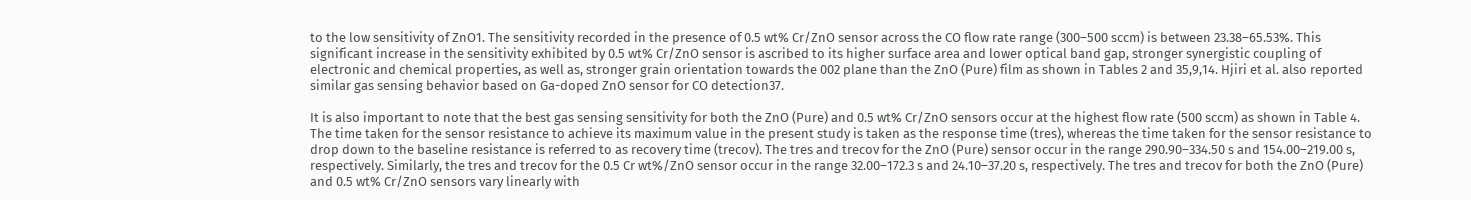to the low sensitivity of ZnO1. The sensitivity recorded in the presence of 0.5 wt% Cr/ZnO sensor across the CO flow rate range (300–500 sccm) is between 23.38–65.53%. This significant increase in the sensitivity exhibited by 0.5 wt% Cr/ZnO sensor is ascribed to its higher surface area and lower optical band gap, stronger synergistic coupling of electronic and chemical properties, as well as, stronger grain orientation towards the 002 plane than the ZnO (Pure) film as shown in Tables 2 and 35,9,14. Hjiri et al. also reported similar gas sensing behavior based on Ga-doped ZnO sensor for CO detection37.

It is also important to note that the best gas sensing sensitivity for both the ZnO (Pure) and 0.5 wt% Cr/ZnO sensors occur at the highest flow rate (500 sccm) as shown in Table 4. The time taken for the sensor resistance to achieve its maximum value in the present study is taken as the response time (tres), whereas the time taken for the sensor resistance to drop down to the baseline resistance is referred to as recovery time (trecov). The tres and trecov for the ZnO (Pure) sensor occur in the range 290.90–334.50 s and 154.00–219.00 s, respectively. Similarly, the tres and trecov for the 0.5 Cr wt%/ZnO sensor occur in the range 32.00–172.3 s and 24.10–37.20 s, respectively. The tres and trecov for both the ZnO (Pure) and 0.5 wt% Cr/ZnO sensors vary linearly with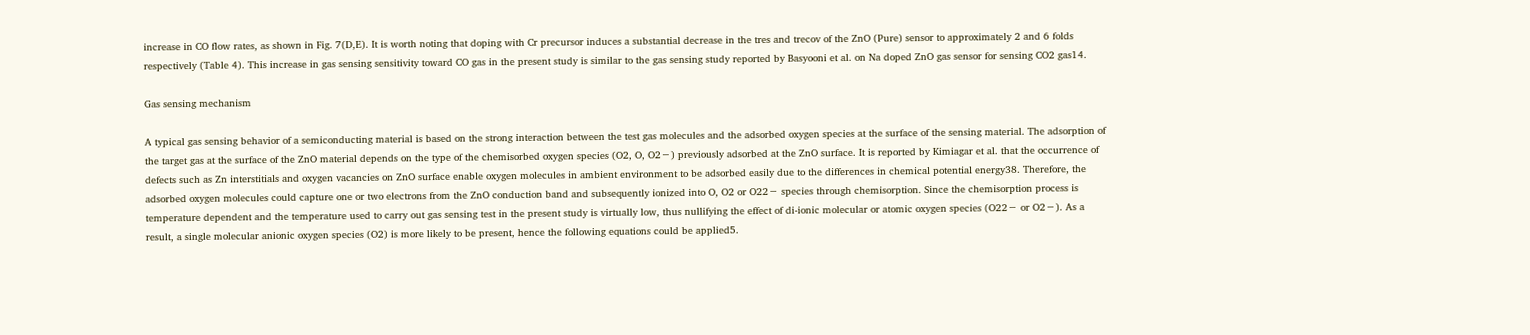increase in CO flow rates, as shown in Fig. 7(D,E). It is worth noting that doping with Cr precursor induces a substantial decrease in the tres and trecov of the ZnO (Pure) sensor to approximately 2 and 6 folds respectively (Table 4). This increase in gas sensing sensitivity toward CO gas in the present study is similar to the gas sensing study reported by Basyooni et al. on Na doped ZnO gas sensor for sensing CO2 gas14.

Gas sensing mechanism

A typical gas sensing behavior of a semiconducting material is based on the strong interaction between the test gas molecules and the adsorbed oxygen species at the surface of the sensing material. The adsorption of the target gas at the surface of the ZnO material depends on the type of the chemisorbed oxygen species (O2, O, O2−) previously adsorbed at the ZnO surface. It is reported by Kimiagar et al. that the occurrence of defects such as Zn interstitials and oxygen vacancies on ZnO surface enable oxygen molecules in ambient environment to be adsorbed easily due to the differences in chemical potential energy38. Therefore, the adsorbed oxygen molecules could capture one or two electrons from the ZnO conduction band and subsequently ionized into O, O2 or O22− species through chemisorption. Since the chemisorption process is temperature dependent and the temperature used to carry out gas sensing test in the present study is virtually low, thus nullifying the effect of di-ionic molecular or atomic oxygen species (O22− or O2−). As a result, a single molecular anionic oxygen species (O2) is more likely to be present, hence the following equations could be applied5.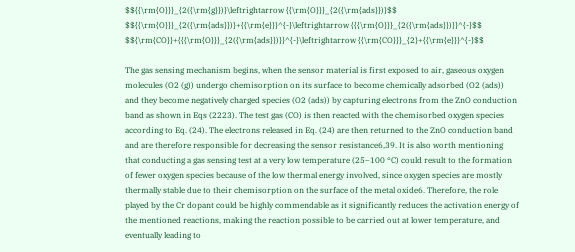$${{\rm{O}}}_{2({\rm{g}})}\leftrightarrow {{\rm{O}}}_{2({\rm{ads}})}$$
$${{\rm{O}}}_{2({\rm{ads}})}+{{\rm{e}}}^{-}\leftrightarrow {{{\rm{O}}}_{2({\rm{ads}})}}^{-}$$
$${\rm{CO}}+{{{\rm{O}}}_{2({\rm{ads}})}}^{-}\leftrightarrow {{\rm{CO}}}_{2}+{{\rm{e}}}^{-}$$

The gas sensing mechanism begins, when the sensor material is first exposed to air, gaseous oxygen molecules (O2 (g)) undergo chemisorption on its surface to become chemically adsorbed (O2 (ads)) and they become negatively charged species (O2 (ads)) by capturing electrons from the ZnO conduction band as shown in Eqs (2223). The test gas (CO) is then reacted with the chemisorbed oxygen species according to Eq. (24). The electrons released in Eq. (24) are then returned to the ZnO conduction band and are therefore responsible for decreasing the sensor resistance6,39. It is also worth mentioning that conducting a gas sensing test at a very low temperature (25–100 °C) could result to the formation of fewer oxygen species because of the low thermal energy involved, since oxygen species are mostly thermally stable due to their chemisorption on the surface of the metal oxide6. Therefore, the role played by the Cr dopant could be highly commendable as it significantly reduces the activation energy of the mentioned reactions, making the reaction possible to be carried out at lower temperature, and eventually leading to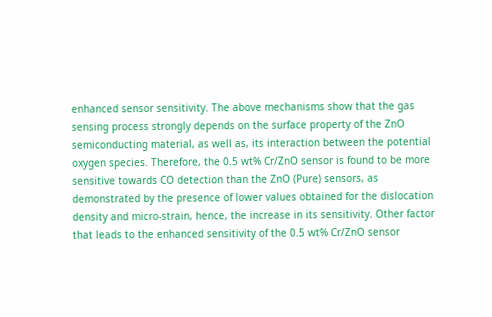enhanced sensor sensitivity. The above mechanisms show that the gas sensing process strongly depends on the surface property of the ZnO semiconducting material, as well as, its interaction between the potential oxygen species. Therefore, the 0.5 wt% Cr/ZnO sensor is found to be more sensitive towards CO detection than the ZnO (Pure) sensors, as demonstrated by the presence of lower values obtained for the dislocation density and micro-strain, hence, the increase in its sensitivity. Other factor that leads to the enhanced sensitivity of the 0.5 wt% Cr/ZnO sensor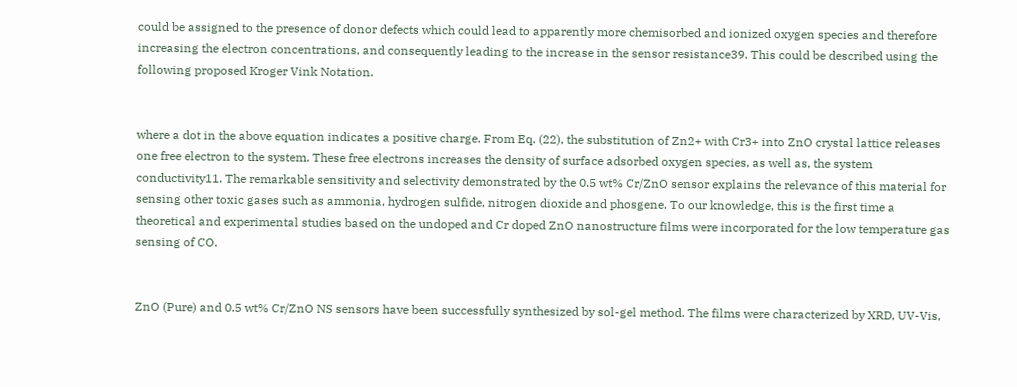could be assigned to the presence of donor defects which could lead to apparently more chemisorbed and ionized oxygen species and therefore increasing the electron concentrations, and consequently leading to the increase in the sensor resistance39. This could be described using the following proposed Kroger Vink Notation.


where a dot in the above equation indicates a positive charge. From Eq. (22), the substitution of Zn2+ with Cr3+ into ZnO crystal lattice releases one free electron to the system. These free electrons increases the density of surface adsorbed oxygen species, as well as, the system conductivity11. The remarkable sensitivity and selectivity demonstrated by the 0.5 wt% Cr/ZnO sensor explains the relevance of this material for sensing other toxic gases such as ammonia, hydrogen sulfide, nitrogen dioxide and phosgene. To our knowledge, this is the first time a theoretical and experimental studies based on the undoped and Cr doped ZnO nanostructure films were incorporated for the low temperature gas sensing of CO.


ZnO (Pure) and 0.5 wt% Cr/ZnO NS sensors have been successfully synthesized by sol-gel method. The films were characterized by XRD, UV-Vis,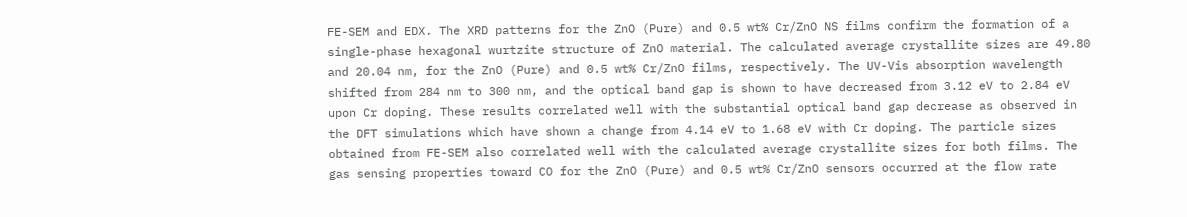FE-SEM and EDX. The XRD patterns for the ZnO (Pure) and 0.5 wt% Cr/ZnO NS films confirm the formation of a single-phase hexagonal wurtzite structure of ZnO material. The calculated average crystallite sizes are 49.80 and 20.04 nm, for the ZnO (Pure) and 0.5 wt% Cr/ZnO films, respectively. The UV-Vis absorption wavelength shifted from 284 nm to 300 nm, and the optical band gap is shown to have decreased from 3.12 eV to 2.84 eV upon Cr doping. These results correlated well with the substantial optical band gap decrease as observed in the DFT simulations which have shown a change from 4.14 eV to 1.68 eV with Cr doping. The particle sizes obtained from FE-SEM also correlated well with the calculated average crystallite sizes for both films. The gas sensing properties toward CO for the ZnO (Pure) and 0.5 wt% Cr/ZnO sensors occurred at the flow rate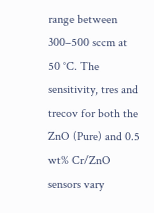range between 300–500 sccm at 50 °C. The sensitivity, tres and trecov for both the ZnO (Pure) and 0.5 wt% Cr/ZnO sensors vary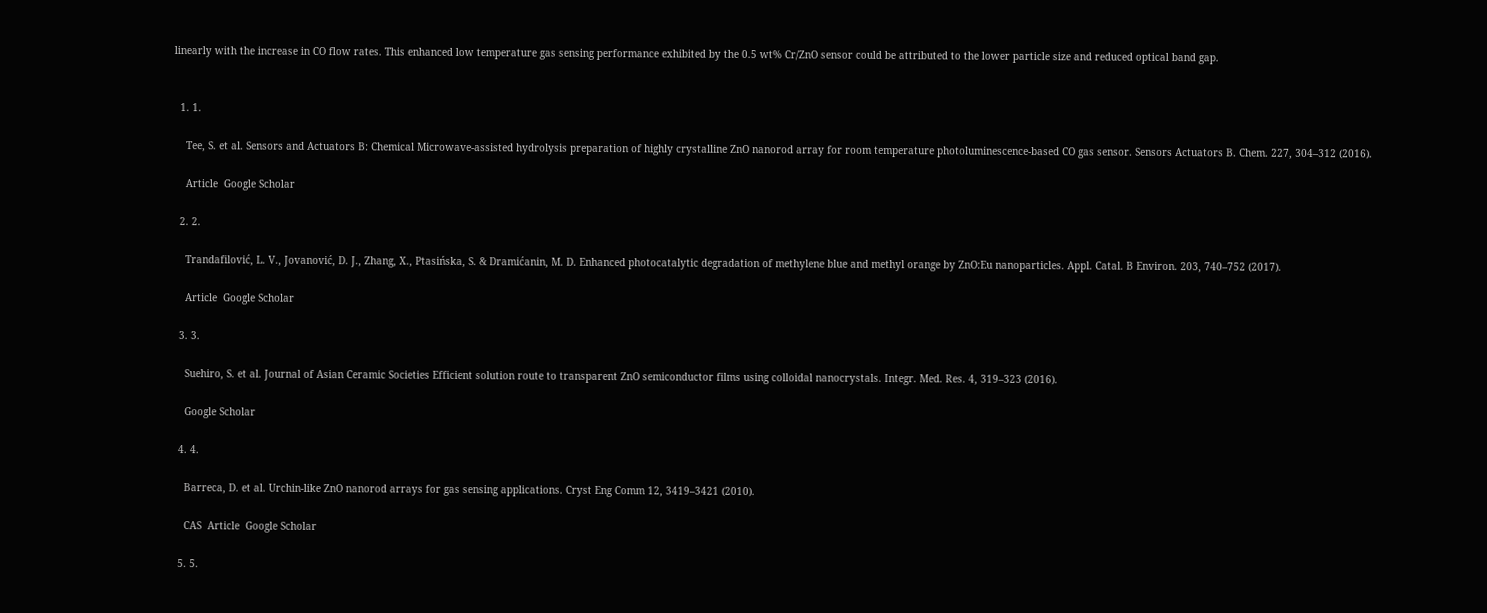linearly with the increase in CO flow rates. This enhanced low temperature gas sensing performance exhibited by the 0.5 wt% Cr/ZnO sensor could be attributed to the lower particle size and reduced optical band gap.


  1. 1.

    Tee, S. et al. Sensors and Actuators B: Chemical Microwave-assisted hydrolysis preparation of highly crystalline ZnO nanorod array for room temperature photoluminescence-based CO gas sensor. Sensors Actuators B. Chem. 227, 304–312 (2016).

    Article  Google Scholar

  2. 2.

    Trandafilović, L. V., Jovanović, D. J., Zhang, X., Ptasińska, S. & Dramićanin, M. D. Enhanced photocatalytic degradation of methylene blue and methyl orange by ZnO:Eu nanoparticles. Appl. Catal. B Environ. 203, 740–752 (2017).

    Article  Google Scholar

  3. 3.

    Suehiro, S. et al. Journal of Asian Ceramic Societies Efficient solution route to transparent ZnO semiconductor films using colloidal nanocrystals. Integr. Med. Res. 4, 319–323 (2016).

    Google Scholar

  4. 4.

    Barreca, D. et al. Urchin-like ZnO nanorod arrays for gas sensing applications. Cryst Eng Comm 12, 3419–3421 (2010).

    CAS  Article  Google Scholar

  5. 5.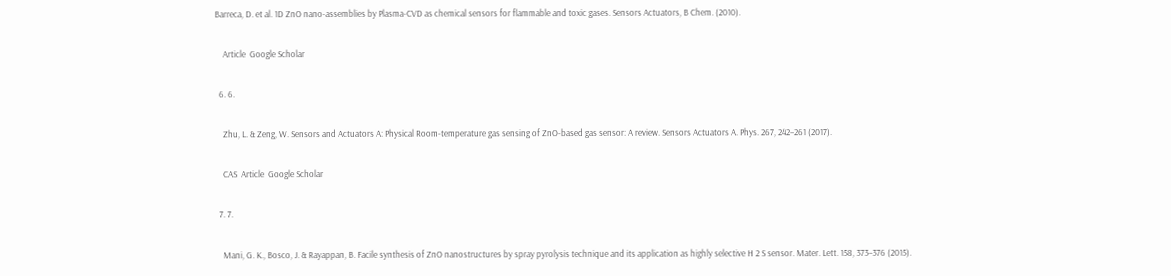Barreca, D. et al. 1D ZnO nano-assemblies by Plasma-CVD as chemical sensors for flammable and toxic gases. Sensors Actuators, B Chem. (2010).

    Article  Google Scholar

  6. 6.

    Zhu, L. & Zeng, W. Sensors and Actuators A: Physical Room-temperature gas sensing of ZnO-based gas sensor: A review. Sensors Actuators A. Phys. 267, 242–261 (2017).

    CAS  Article  Google Scholar

  7. 7.

    Mani, G. K., Bosco, J. & Rayappan, B. Facile synthesis of ZnO nanostructures by spray pyrolysis technique and its application as highly selective H 2 S sensor. Mater. Lett. 158, 373–376 (2015).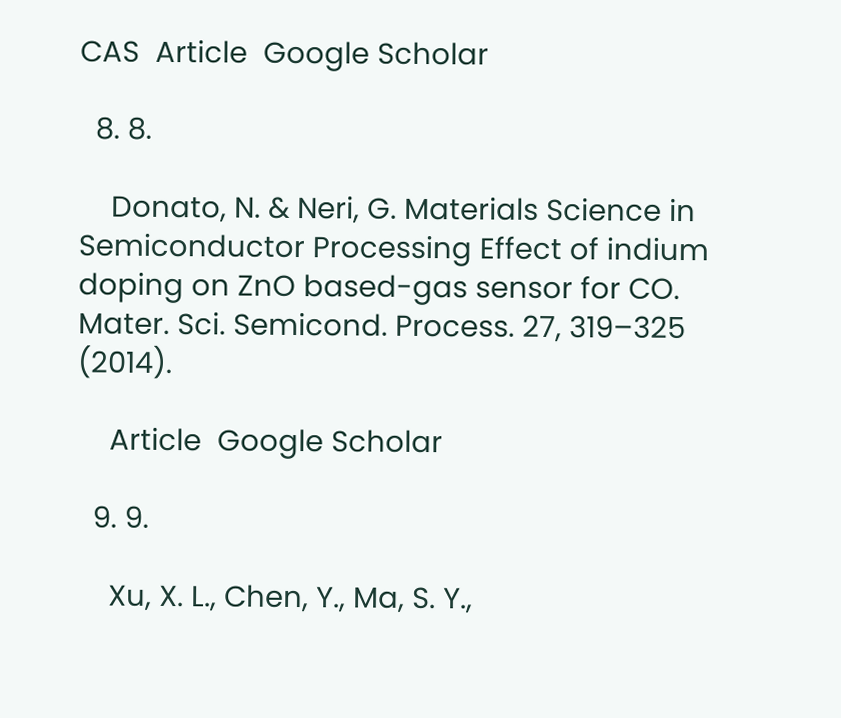CAS  Article  Google Scholar

  8. 8.

    Donato, N. & Neri, G. Materials Science in Semiconductor Processing Effect of indium doping on ZnO based-gas sensor for CO. Mater. Sci. Semicond. Process. 27, 319–325 (2014).

    Article  Google Scholar

  9. 9.

    Xu, X. L., Chen, Y., Ma, S. Y.,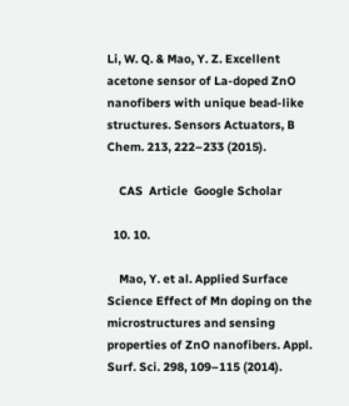Li, W. Q. & Mao, Y. Z. Excellent acetone sensor of La-doped ZnO nanofibers with unique bead-like structures. Sensors Actuators, B Chem. 213, 222–233 (2015).

    CAS  Article  Google Scholar

  10. 10.

    Mao, Y. et al. Applied Surface Science Effect of Mn doping on the microstructures and sensing properties of ZnO nanofibers. Appl. Surf. Sci. 298, 109–115 (2014).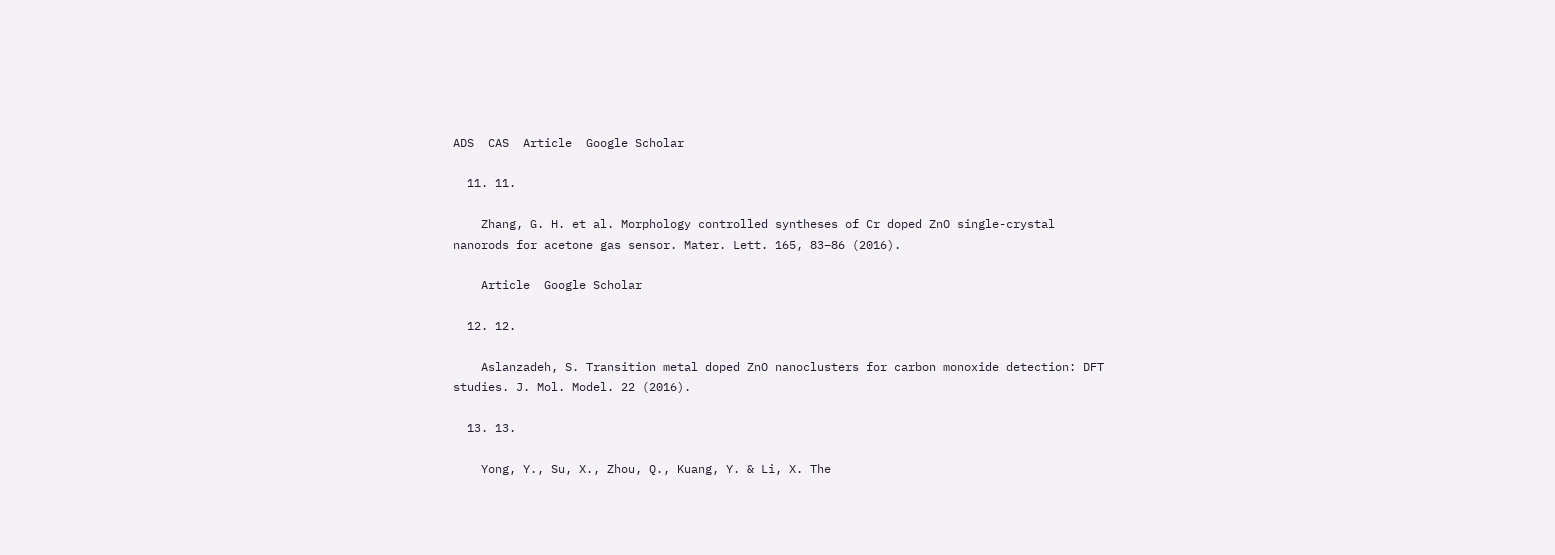ADS  CAS  Article  Google Scholar

  11. 11.

    Zhang, G. H. et al. Morphology controlled syntheses of Cr doped ZnO single-crystal nanorods for acetone gas sensor. Mater. Lett. 165, 83–86 (2016).

    Article  Google Scholar

  12. 12.

    Aslanzadeh, S. Transition metal doped ZnO nanoclusters for carbon monoxide detection: DFT studies. J. Mol. Model. 22 (2016).

  13. 13.

    Yong, Y., Su, X., Zhou, Q., Kuang, Y. & Li, X. The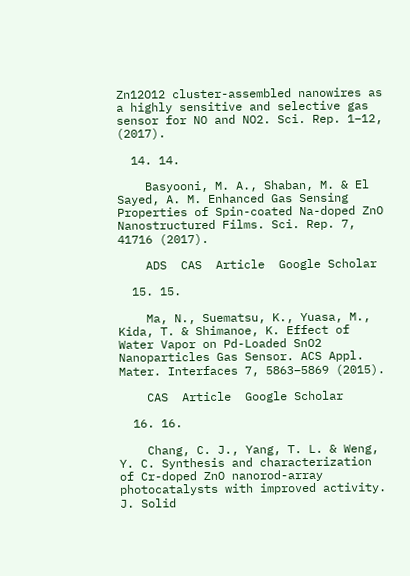Zn12O12 cluster-assembled nanowires as a highly sensitive and selective gas sensor for NO and NO2. Sci. Rep. 1–12, (2017).

  14. 14.

    Basyooni, M. A., Shaban, M. & El Sayed, A. M. Enhanced Gas Sensing Properties of Spin-coated Na-doped ZnO Nanostructured Films. Sci. Rep. 7, 41716 (2017).

    ADS  CAS  Article  Google Scholar

  15. 15.

    Ma, N., Suematsu, K., Yuasa, M., Kida, T. & Shimanoe, K. Effect of Water Vapor on Pd-Loaded SnO2 Nanoparticles Gas Sensor. ACS Appl. Mater. Interfaces 7, 5863–5869 (2015).

    CAS  Article  Google Scholar

  16. 16.

    Chang, C. J., Yang, T. L. & Weng, Y. C. Synthesis and characterization of Cr-doped ZnO nanorod-array photocatalysts with improved activity. J. Solid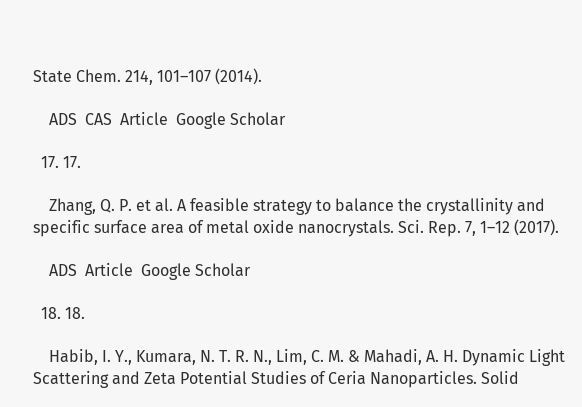State Chem. 214, 101–107 (2014).

    ADS  CAS  Article  Google Scholar

  17. 17.

    Zhang, Q. P. et al. A feasible strategy to balance the crystallinity and specific surface area of metal oxide nanocrystals. Sci. Rep. 7, 1–12 (2017).

    ADS  Article  Google Scholar

  18. 18.

    Habib, I. Y., Kumara, N. T. R. N., Lim, C. M. & Mahadi, A. H. Dynamic Light Scattering and Zeta Potential Studies of Ceria Nanoparticles. Solid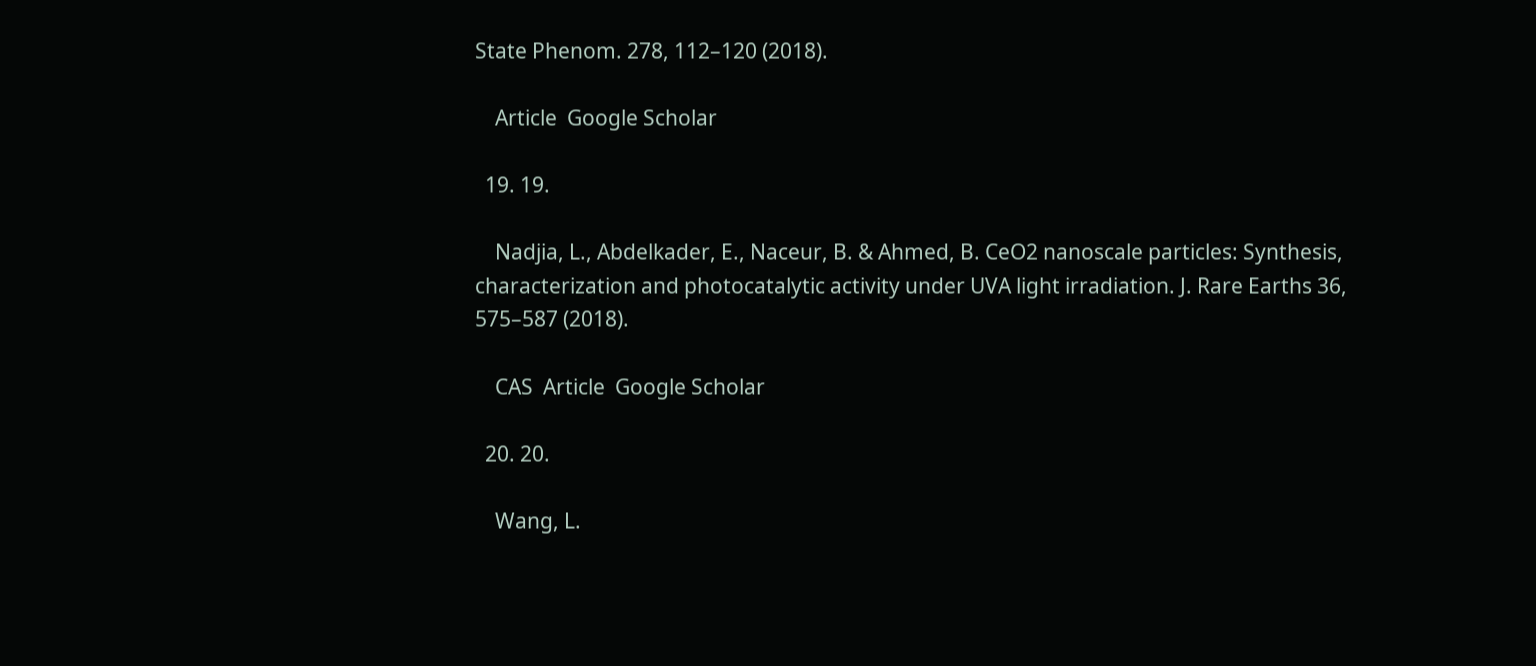State Phenom. 278, 112–120 (2018).

    Article  Google Scholar

  19. 19.

    Nadjia, L., Abdelkader, E., Naceur, B. & Ahmed, B. CeO2 nanoscale particles: Synthesis, characterization and photocatalytic activity under UVA light irradiation. J. Rare Earths 36, 575–587 (2018).

    CAS  Article  Google Scholar

  20. 20.

    Wang, L.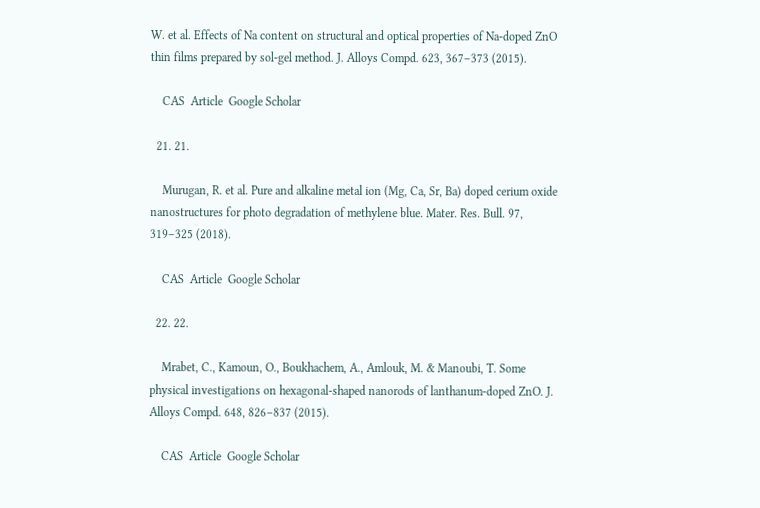W. et al. Effects of Na content on structural and optical properties of Na-doped ZnO thin films prepared by sol-gel method. J. Alloys Compd. 623, 367–373 (2015).

    CAS  Article  Google Scholar

  21. 21.

    Murugan, R. et al. Pure and alkaline metal ion (Mg, Ca, Sr, Ba) doped cerium oxide nanostructures for photo degradation of methylene blue. Mater. Res. Bull. 97, 319–325 (2018).

    CAS  Article  Google Scholar

  22. 22.

    Mrabet, C., Kamoun, O., Boukhachem, A., Amlouk, M. & Manoubi, T. Some physical investigations on hexagonal-shaped nanorods of lanthanum-doped ZnO. J. Alloys Compd. 648, 826–837 (2015).

    CAS  Article  Google Scholar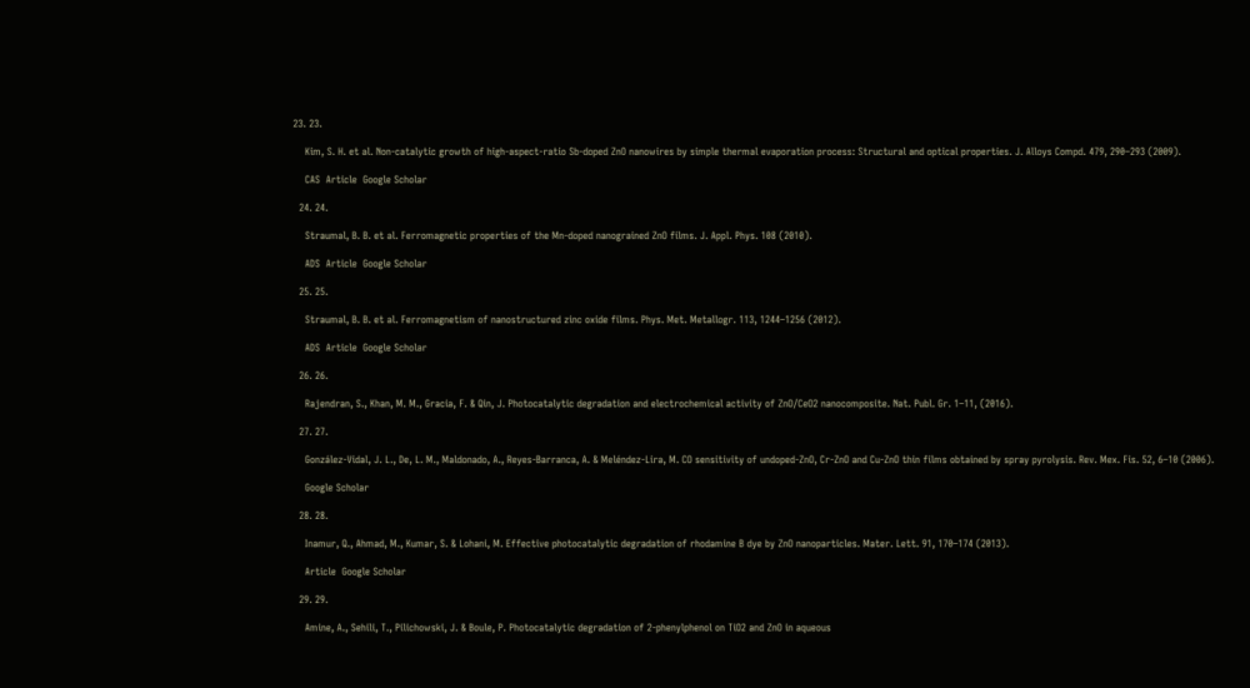23. 23.

    Kim, S. H. et al. Non-catalytic growth of high-aspect-ratio Sb-doped ZnO nanowires by simple thermal evaporation process: Structural and optical properties. J. Alloys Compd. 479, 290–293 (2009).

    CAS  Article  Google Scholar

  24. 24.

    Straumal, B. B. et al. Ferromagnetic properties of the Mn-doped nanograined ZnO films. J. Appl. Phys. 108 (2010).

    ADS  Article  Google Scholar

  25. 25.

    Straumal, B. B. et al. Ferromagnetism of nanostructured zinc oxide films. Phys. Met. Metallogr. 113, 1244–1256 (2012).

    ADS  Article  Google Scholar

  26. 26.

    Rajendran, S., Khan, M. M., Gracia, F. & Qin, J. Photocatalytic degradation and electrochemical activity of ZnO/CeO2 nanocomposite. Nat. Publ. Gr. 1–11, (2016).

  27. 27.

    González-Vidal, J. L., De, L. M., Maldonado, A., Reyes-Barranca, A. & Meléndez-Lira, M. CO sensitivity of undoped-ZnO, Cr-ZnO and Cu-ZnO thin films obtained by spray pyrolysis. Rev. Mex. Fis. 52, 6–10 (2006).

    Google Scholar

  28. 28.

    Inamur, Q., Ahmad, M., Kumar, S. & Lohani, M. Effective photocatalytic degradation of rhodamine B dye by ZnO nanoparticles. Mater. Lett. 91, 170–174 (2013).

    Article  Google Scholar

  29. 29.

    Amine, A., Sehili, T., Pilichowski, J. & Boule, P. Photocatalytic degradation of 2-phenylphenol on TiO2 and ZnO in aqueous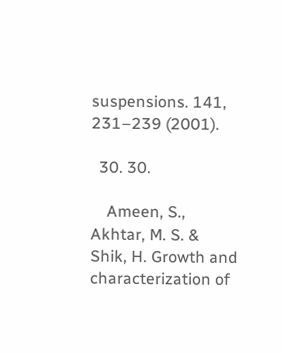suspensions. 141, 231–239 (2001).

  30. 30.

    Ameen, S., Akhtar, M. S. & Shik, H. Growth and characterization of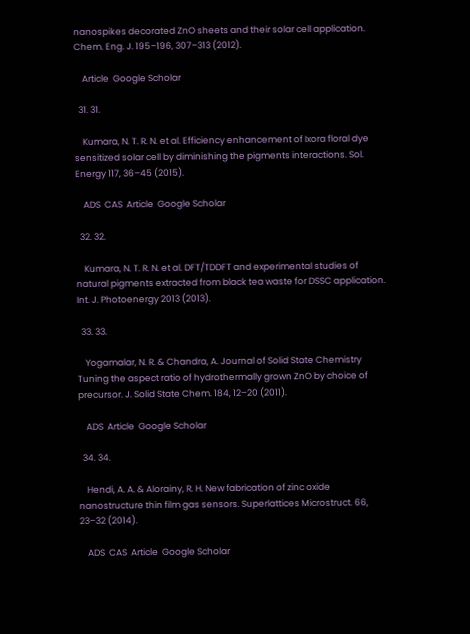nanospikes decorated ZnO sheets and their solar cell application. Chem. Eng. J. 195–196, 307–313 (2012).

    Article  Google Scholar

  31. 31.

    Kumara, N. T. R. N. et al. Efficiency enhancement of Ixora floral dye sensitized solar cell by diminishing the pigments interactions. Sol. Energy 117, 36–45 (2015).

    ADS  CAS  Article  Google Scholar

  32. 32.

    Kumara, N. T. R. N. et al. DFT/TDDFT and experimental studies of natural pigments extracted from black tea waste for DSSC application. Int. J. Photoenergy 2013 (2013).

  33. 33.

    Yogamalar, N. R. & Chandra, A. Journal of Solid State Chemistry Tuning the aspect ratio of hydrothermally grown ZnO by choice of precursor. J. Solid State Chem. 184, 12–20 (2011).

    ADS  Article  Google Scholar

  34. 34.

    Hendi, A. A. & Alorainy, R. H. New fabrication of zinc oxide nanostructure thin film gas sensors. Superlattices Microstruct. 66, 23–32 (2014).

    ADS  CAS  Article  Google Scholar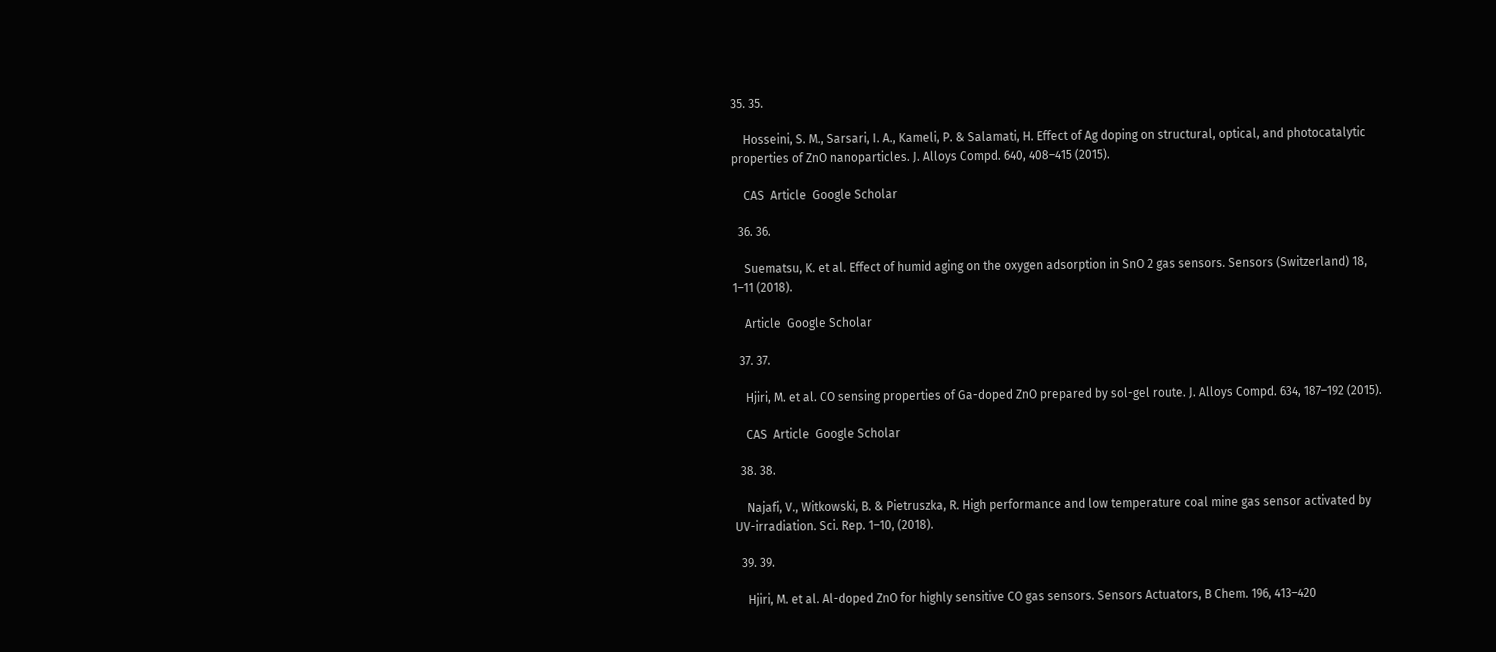35. 35.

    Hosseini, S. M., Sarsari, I. A., Kameli, P. & Salamati, H. Effect of Ag doping on structural, optical, and photocatalytic properties of ZnO nanoparticles. J. Alloys Compd. 640, 408–415 (2015).

    CAS  Article  Google Scholar

  36. 36.

    Suematsu, K. et al. Effect of humid aging on the oxygen adsorption in SnO 2 gas sensors. Sensors (Switzerland) 18, 1–11 (2018).

    Article  Google Scholar

  37. 37.

    Hjiri, M. et al. CO sensing properties of Ga-doped ZnO prepared by sol-gel route. J. Alloys Compd. 634, 187–192 (2015).

    CAS  Article  Google Scholar

  38. 38.

    Najafi, V., Witkowski, B. & Pietruszka, R. High performance and low temperature coal mine gas sensor activated by UV-irradiation. Sci. Rep. 1–10, (2018).

  39. 39.

    Hjiri, M. et al. Al-doped ZnO for highly sensitive CO gas sensors. Sensors Actuators, B Chem. 196, 413–420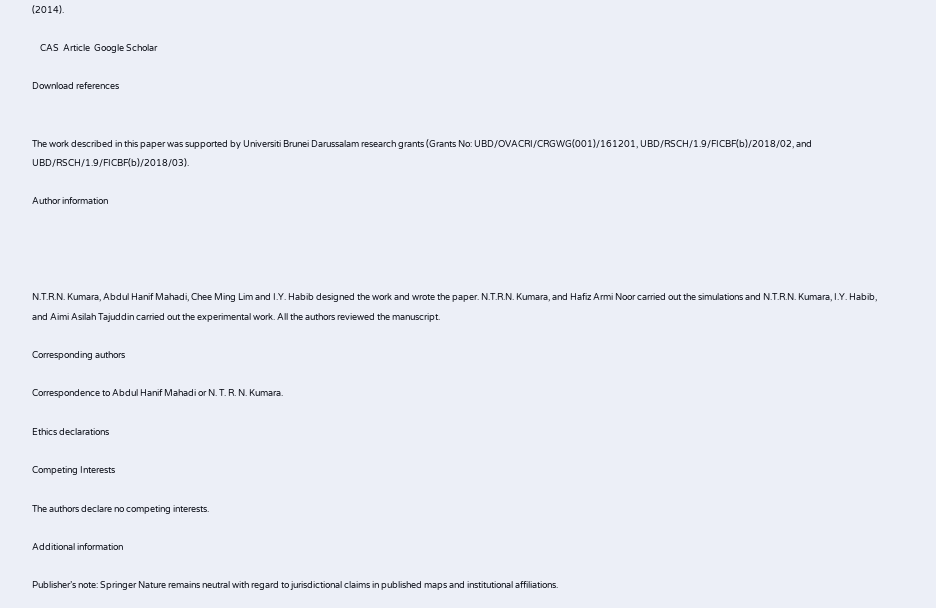(2014).

    CAS  Article  Google Scholar

Download references


The work described in this paper was supported by Universiti Brunei Darussalam research grants (Grants No: UBD/OVACRI/CRGWG(001)/161201, UBD/RSCH/1.9/FICBF(b)/2018/02, and UBD/RSCH/1.9/FICBF(b)/2018/03).

Author information




N.T.R.N. Kumara, Abdul Hanif Mahadi, Chee Ming Lim and I.Y. Habib designed the work and wrote the paper. N.T.R.N. Kumara, and Hafiz Armi Noor carried out the simulations and N.T.R.N. Kumara, I.Y. Habib, and Aimi Asilah Tajuddin carried out the experimental work. All the authors reviewed the manuscript.

Corresponding authors

Correspondence to Abdul Hanif Mahadi or N. T. R. N. Kumara.

Ethics declarations

Competing Interests

The authors declare no competing interests.

Additional information

Publisher’s note: Springer Nature remains neutral with regard to jurisdictional claims in published maps and institutional affiliations.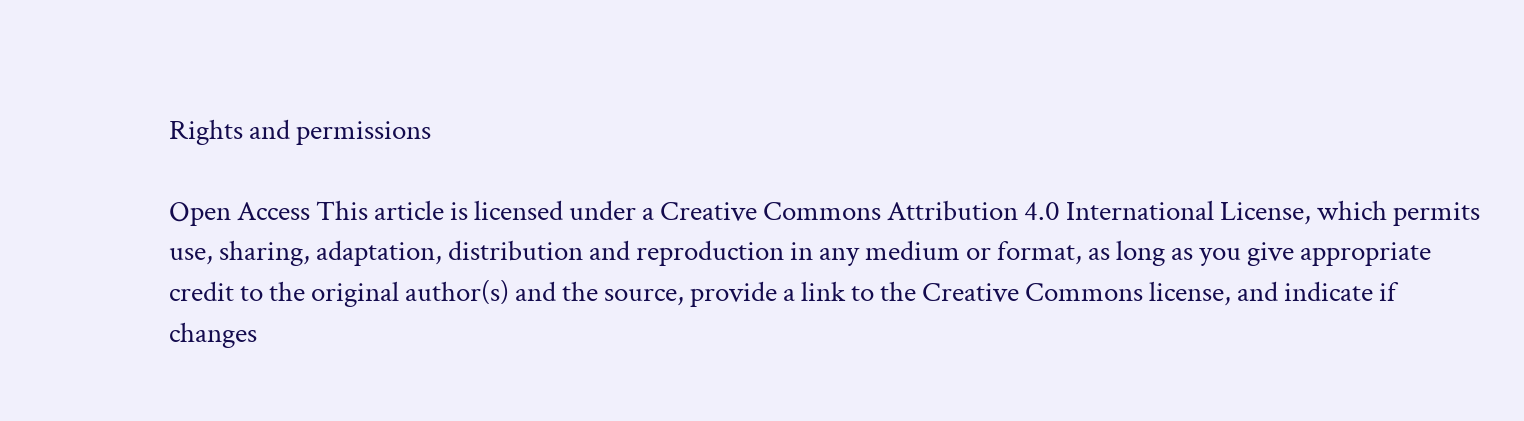Rights and permissions

Open Access This article is licensed under a Creative Commons Attribution 4.0 International License, which permits use, sharing, adaptation, distribution and reproduction in any medium or format, as long as you give appropriate credit to the original author(s) and the source, provide a link to the Creative Commons license, and indicate if changes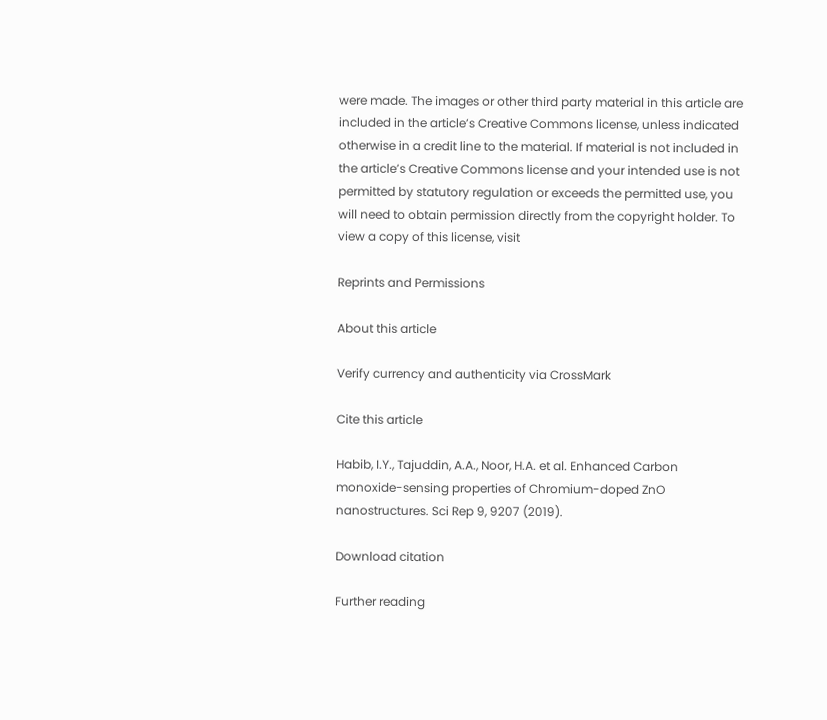were made. The images or other third party material in this article are included in the article’s Creative Commons license, unless indicated otherwise in a credit line to the material. If material is not included in the article’s Creative Commons license and your intended use is not permitted by statutory regulation or exceeds the permitted use, you will need to obtain permission directly from the copyright holder. To view a copy of this license, visit

Reprints and Permissions

About this article

Verify currency and authenticity via CrossMark

Cite this article

Habib, I.Y., Tajuddin, A.A., Noor, H.A. et al. Enhanced Carbon monoxide-sensing properties of Chromium-doped ZnO nanostructures. Sci Rep 9, 9207 (2019).

Download citation

Further reading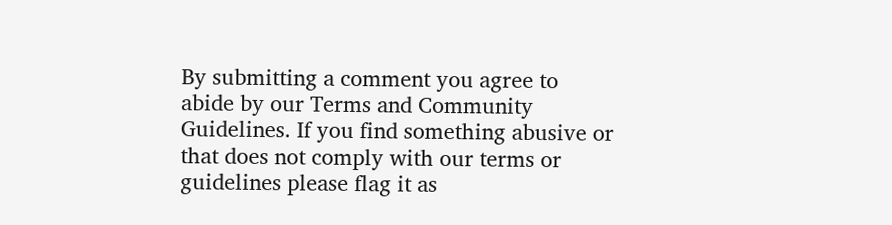By submitting a comment you agree to abide by our Terms and Community Guidelines. If you find something abusive or that does not comply with our terms or guidelines please flag it as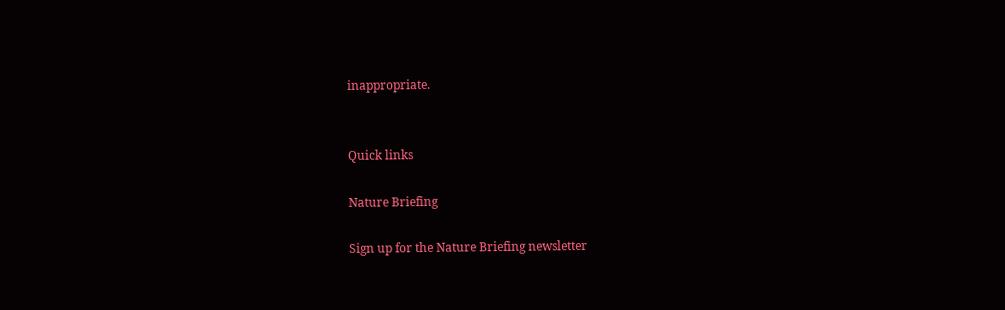inappropriate.


Quick links

Nature Briefing

Sign up for the Nature Briefing newsletter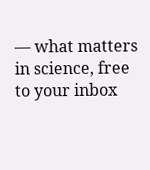— what matters in science, free to your inbox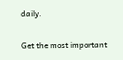daily.

Get the most important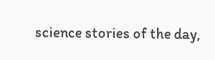science stories of the day,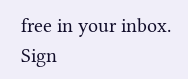free in your inbox. Sign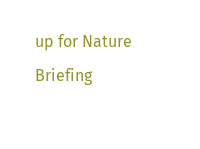up for Nature Briefing